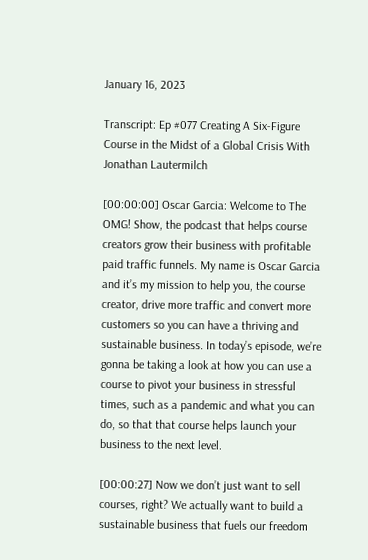January 16, 2023

Transcript: Ep #077 Creating A Six-Figure Course in the Midst of a Global Crisis With Jonathan Lautermilch

[00:00:00] Oscar Garcia: Welcome to The OMG! Show, the podcast that helps course creators grow their business with profitable paid traffic funnels. My name is Oscar Garcia and it’s my mission to help you, the course creator, drive more traffic and convert more customers so you can have a thriving and sustainable business. In today’s episode, we’re gonna be taking a look at how you can use a course to pivot your business in stressful times, such as a pandemic and what you can do, so that that course helps launch your business to the next level.

[00:00:27] Now we don’t just want to sell courses, right? We actually want to build a sustainable business that fuels our freedom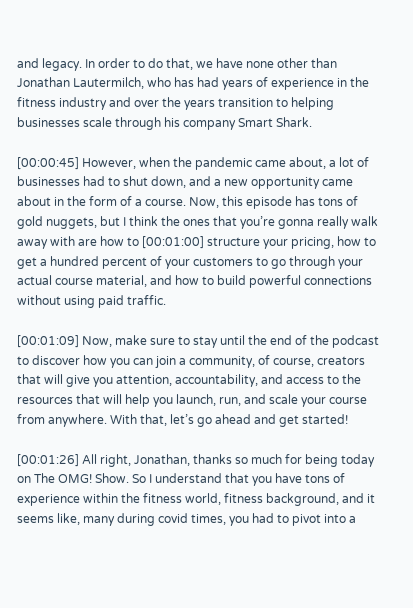and legacy. In order to do that, we have none other than Jonathan Lautermilch, who has had years of experience in the fitness industry and over the years transition to helping businesses scale through his company Smart Shark.

[00:00:45] However, when the pandemic came about, a lot of businesses had to shut down, and a new opportunity came about in the form of a course. Now, this episode has tons of gold nuggets, but I think the ones that you’re gonna really walk away with are how to [00:01:00] structure your pricing, how to get a hundred percent of your customers to go through your actual course material, and how to build powerful connections without using paid traffic.

[00:01:09] Now, make sure to stay until the end of the podcast to discover how you can join a community, of course, creators that will give you attention, accountability, and access to the resources that will help you launch, run, and scale your course from anywhere. With that, let’s go ahead and get started!

[00:01:26] All right, Jonathan, thanks so much for being today on The OMG! Show. So I understand that you have tons of experience within the fitness world, fitness background, and it seems like, many during covid times, you had to pivot into a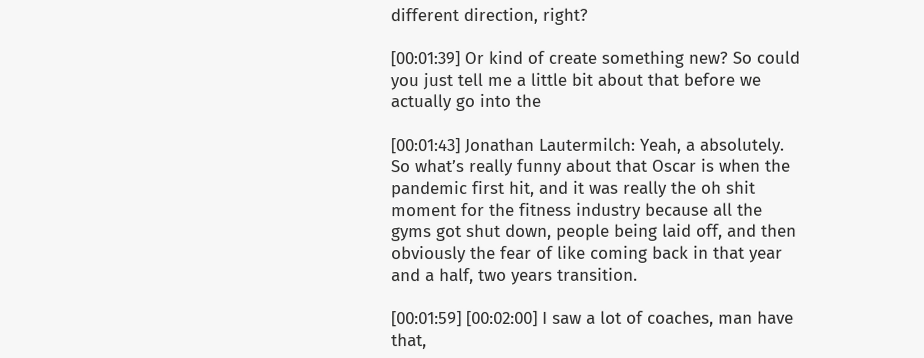different direction, right?

[00:01:39] Or kind of create something new? So could you just tell me a little bit about that before we actually go into the

[00:01:43] Jonathan Lautermilch: Yeah, a absolutely. So what’s really funny about that Oscar is when the pandemic first hit, and it was really the oh shit moment for the fitness industry because all the gyms got shut down, people being laid off, and then obviously the fear of like coming back in that year and a half, two years transition.

[00:01:59] [00:02:00] I saw a lot of coaches, man have that,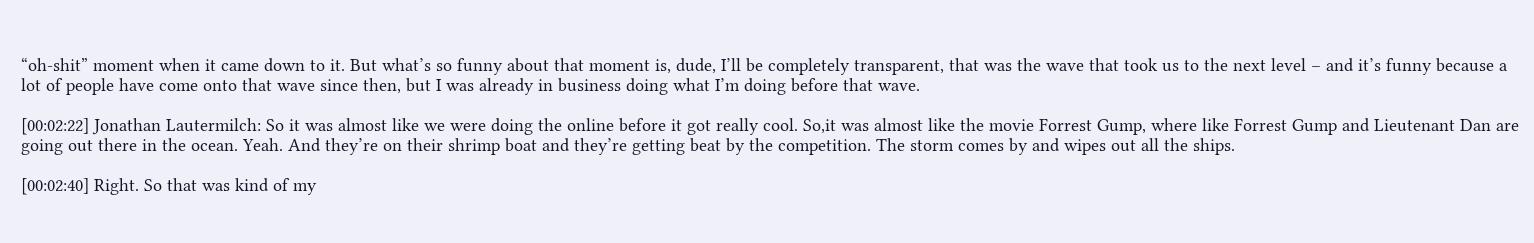“oh-shit” moment when it came down to it. But what’s so funny about that moment is, dude, I’ll be completely transparent, that was the wave that took us to the next level – and it’s funny because a lot of people have come onto that wave since then, but I was already in business doing what I’m doing before that wave.

[00:02:22] Jonathan Lautermilch: So it was almost like we were doing the online before it got really cool. So,it was almost like the movie Forrest Gump, where like Forrest Gump and Lieutenant Dan are going out there in the ocean. Yeah. And they’re on their shrimp boat and they’re getting beat by the competition. The storm comes by and wipes out all the ships.

[00:02:40] Right. So that was kind of my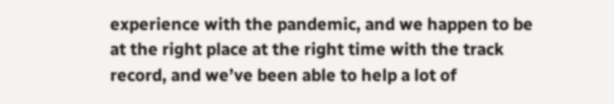experience with the pandemic, and we happen to be at the right place at the right time with the track record, and we’ve been able to help a lot of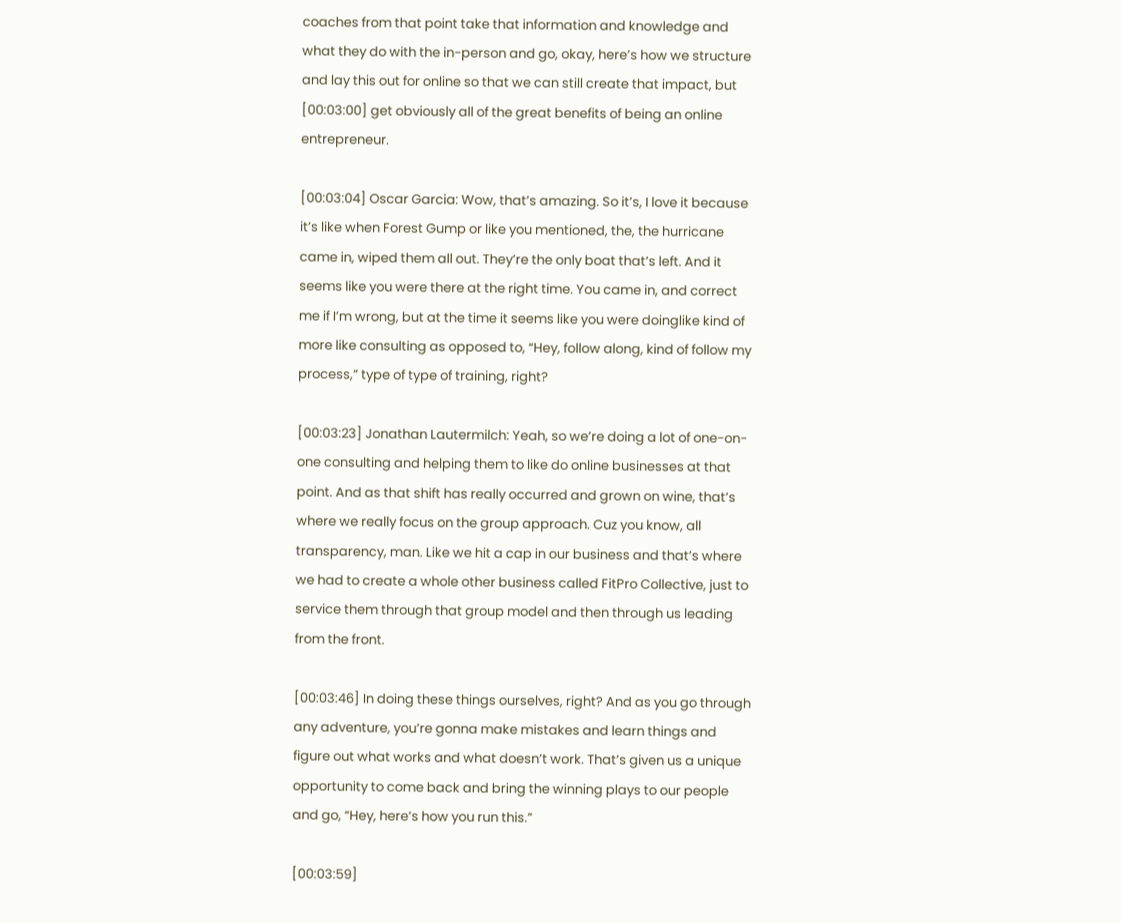coaches from that point take that information and knowledge and what they do with the in-person and go, okay, here’s how we structure and lay this out for online so that we can still create that impact, but [00:03:00] get obviously all of the great benefits of being an online entrepreneur.

[00:03:04] Oscar Garcia: Wow, that’s amazing. So it’s, I love it because it’s like when Forest Gump or like you mentioned, the, the hurricane came in, wiped them all out. They’re the only boat that’s left. And it seems like you were there at the right time. You came in, and correct me if I’m wrong, but at the time it seems like you were doinglike kind of more like consulting as opposed to, “Hey, follow along, kind of follow my process,” type of type of training, right?

[00:03:23] Jonathan Lautermilch: Yeah, so we’re doing a lot of one-on-one consulting and helping them to like do online businesses at that point. And as that shift has really occurred and grown on wine, that’s where we really focus on the group approach. Cuz you know, all transparency, man. Like we hit a cap in our business and that’s where we had to create a whole other business called FitPro Collective, just to service them through that group model and then through us leading from the front.

[00:03:46] In doing these things ourselves, right? And as you go through any adventure, you’re gonna make mistakes and learn things and figure out what works and what doesn’t work. That’s given us a unique opportunity to come back and bring the winning plays to our people and go, “Hey, here’s how you run this.”

[00:03:59]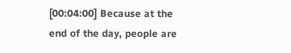[00:04:00] Because at the end of the day, people are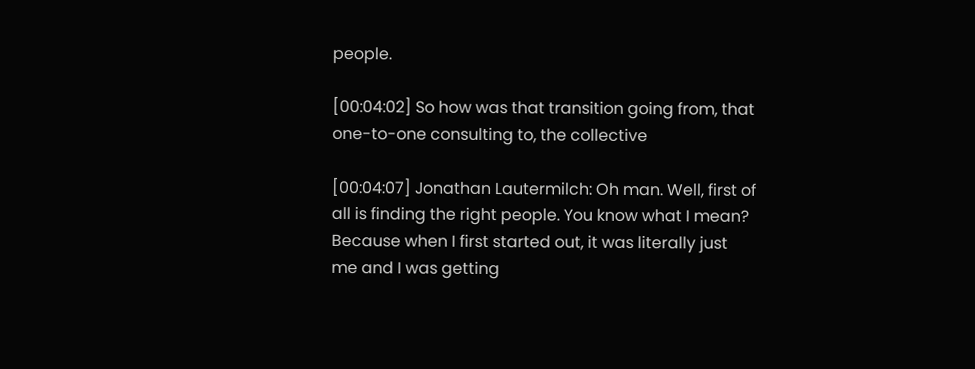people.

[00:04:02] So how was that transition going from, that one-to-one consulting to, the collective

[00:04:07] Jonathan Lautermilch: Oh man. Well, first of all is finding the right people. You know what I mean? Because when I first started out, it was literally just me and I was getting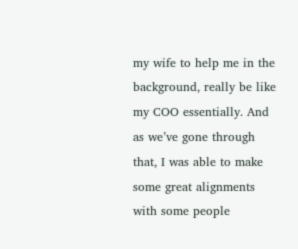my wife to help me in the background, really be like my COO essentially. And as we’ve gone through that, I was able to make some great alignments with some people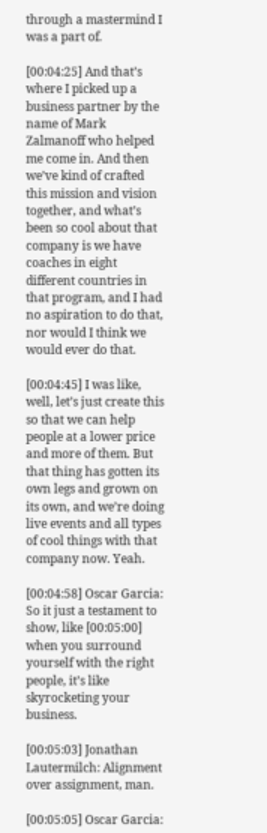through a mastermind I was a part of.

[00:04:25] And that’s where I picked up a business partner by the name of Mark Zalmanoff who helped me come in. And then we’ve kind of crafted this mission and vision together, and what’s been so cool about that company is we have coaches in eight different countries in that program, and I had no aspiration to do that, nor would I think we would ever do that.

[00:04:45] I was like, well, let’s just create this so that we can help people at a lower price and more of them. But that thing has gotten its own legs and grown on its own, and we’re doing live events and all types of cool things with that company now. Yeah.

[00:04:58] Oscar Garcia: So it just a testament to show, like [00:05:00] when you surround yourself with the right people, it’s like skyrocketing your business.

[00:05:03] Jonathan Lautermilch: Alignment over assignment, man.

[00:05:05] Oscar Garcia: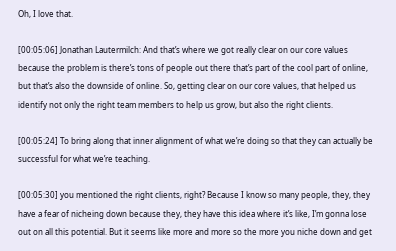Oh, I love that.

[00:05:06] Jonathan Lautermilch: And that’s where we got really clear on our core values because the problem is there’s tons of people out there that’s part of the cool part of online, but that’s also the downside of online. So, getting clear on our core values, that helped us identify not only the right team members to help us grow, but also the right clients.

[00:05:24] To bring along that inner alignment of what we’re doing so that they can actually be successful for what we’re teaching.

[00:05:30] you mentioned the right clients, right? Because I know so many people, they, they have a fear of nicheing down because they, they have this idea where it’s like, I’m gonna lose out on all this potential. But it seems like more and more so the more you niche down and get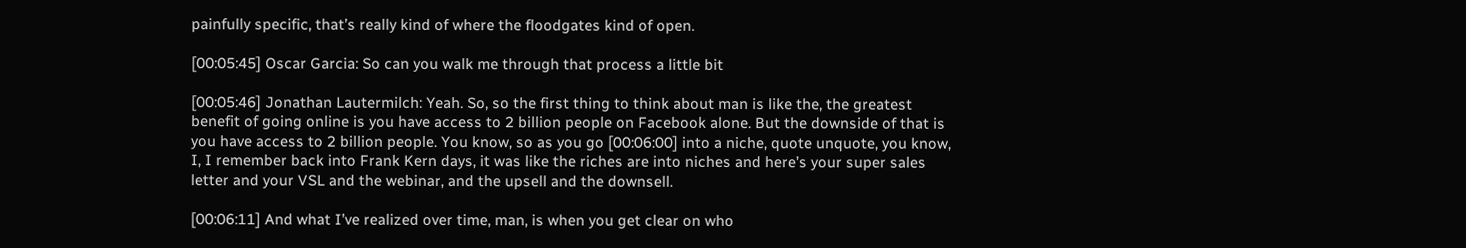painfully specific, that’s really kind of where the floodgates kind of open.

[00:05:45] Oscar Garcia: So can you walk me through that process a little bit

[00:05:46] Jonathan Lautermilch: Yeah. So, so the first thing to think about man is like the, the greatest benefit of going online is you have access to 2 billion people on Facebook alone. But the downside of that is you have access to 2 billion people. You know, so as you go [00:06:00] into a niche, quote unquote, you know, I, I remember back into Frank Kern days, it was like the riches are into niches and here’s your super sales letter and your VSL and the webinar, and the upsell and the downsell.

[00:06:11] And what I’ve realized over time, man, is when you get clear on who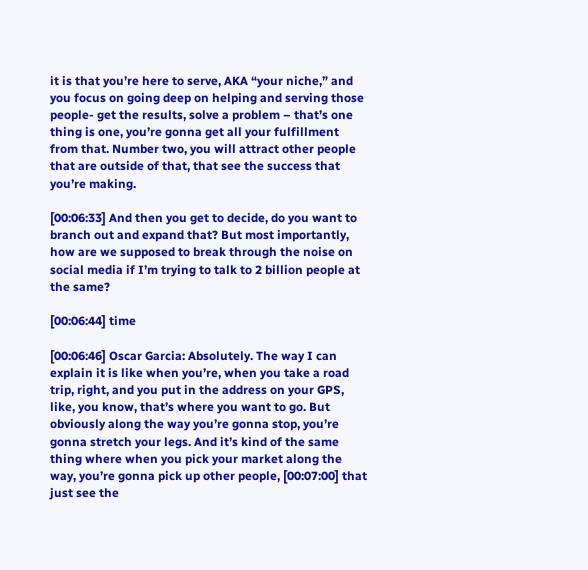it is that you’re here to serve, AKA “your niche,” and you focus on going deep on helping and serving those people- get the results, solve a problem – that’s one thing is one, you’re gonna get all your fulfillment from that. Number two, you will attract other people that are outside of that, that see the success that you’re making.

[00:06:33] And then you get to decide, do you want to branch out and expand that? But most importantly, how are we supposed to break through the noise on social media if I’m trying to talk to 2 billion people at the same?

[00:06:44] time

[00:06:46] Oscar Garcia: Absolutely. The way I can explain it is like when you’re, when you take a road trip, right, and you put in the address on your GPS, like, you know, that’s where you want to go. But obviously along the way you’re gonna stop, you’re gonna stretch your legs. And it’s kind of the same thing where when you pick your market along the way, you’re gonna pick up other people, [00:07:00] that just see the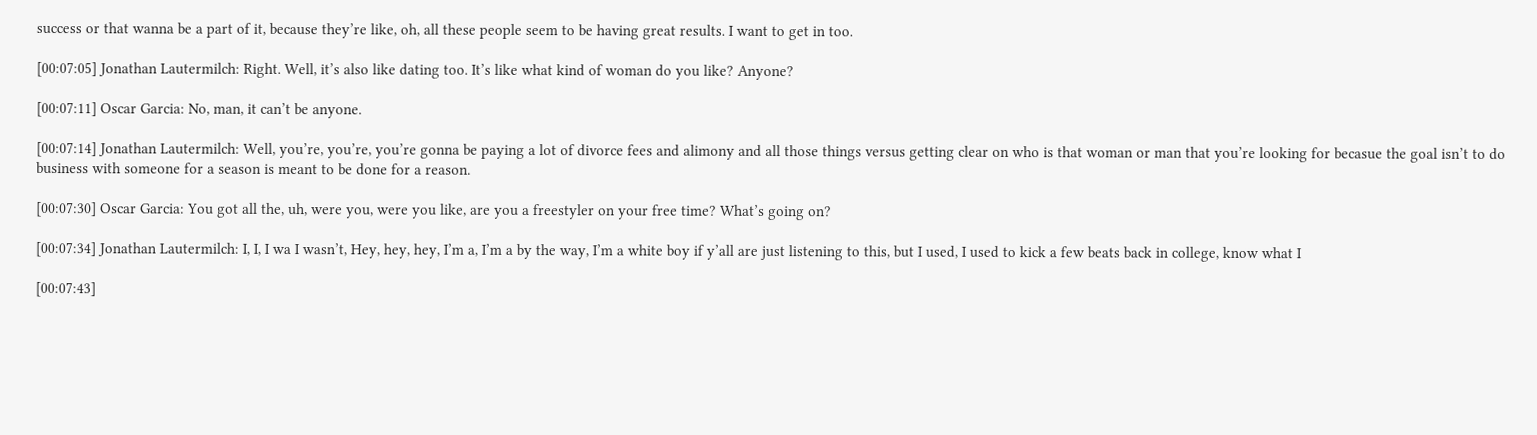success or that wanna be a part of it, because they’re like, oh, all these people seem to be having great results. I want to get in too.

[00:07:05] Jonathan Lautermilch: Right. Well, it’s also like dating too. It’s like what kind of woman do you like? Anyone?

[00:07:11] Oscar Garcia: No, man, it can’t be anyone.

[00:07:14] Jonathan Lautermilch: Well, you’re, you’re, you’re gonna be paying a lot of divorce fees and alimony and all those things versus getting clear on who is that woman or man that you’re looking for becasue the goal isn’t to do business with someone for a season is meant to be done for a reason.

[00:07:30] Oscar Garcia: You got all the, uh, were you, were you like, are you a freestyler on your free time? What’s going on?

[00:07:34] Jonathan Lautermilch: I, I, I wa I wasn’t, Hey, hey, hey, I’m a, I’m a by the way, I’m a white boy if y’all are just listening to this, but I used, I used to kick a few beats back in college, know what I

[00:07:43]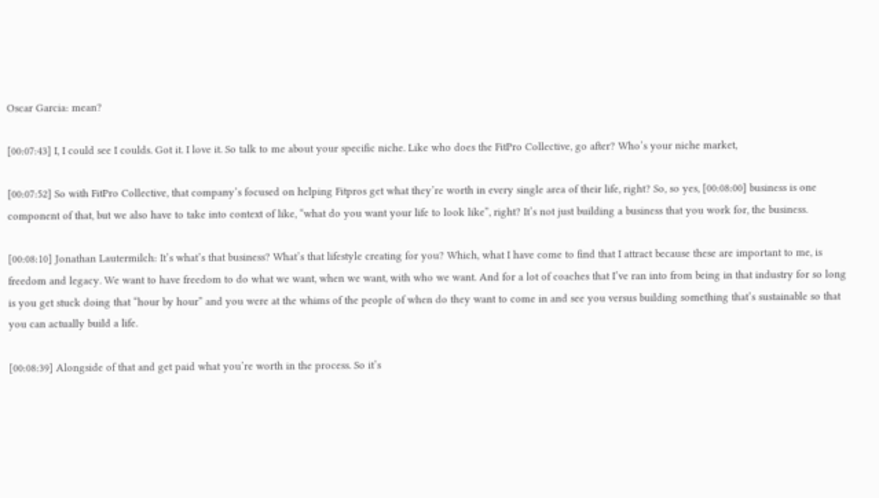Oscar Garcia: mean?

[00:07:43] I, I could see I coulds. Got it. I love it. So talk to me about your specific niche. Like who does the FitPro Collective, go after? Who’s your niche market,

[00:07:52] So with FitPro Collective, that company’s focused on helping Fitpros get what they’re worth in every single area of their life, right? So, so yes, [00:08:00] business is one component of that, but we also have to take into context of like, “what do you want your life to look like”, right? It’s not just building a business that you work for, the business.

[00:08:10] Jonathan Lautermilch: It’s what’s that business? What’s that lifestyle creating for you? Which, what I have come to find that I attract because these are important to me, is freedom and legacy. We want to have freedom to do what we want, when we want, with who we want. And for a lot of coaches that I’ve ran into from being in that industry for so long is you get stuck doing that “hour by hour” and you were at the whims of the people of when do they want to come in and see you versus building something that’s sustainable so that you can actually build a life.

[00:08:39] Alongside of that and get paid what you’re worth in the process. So it’s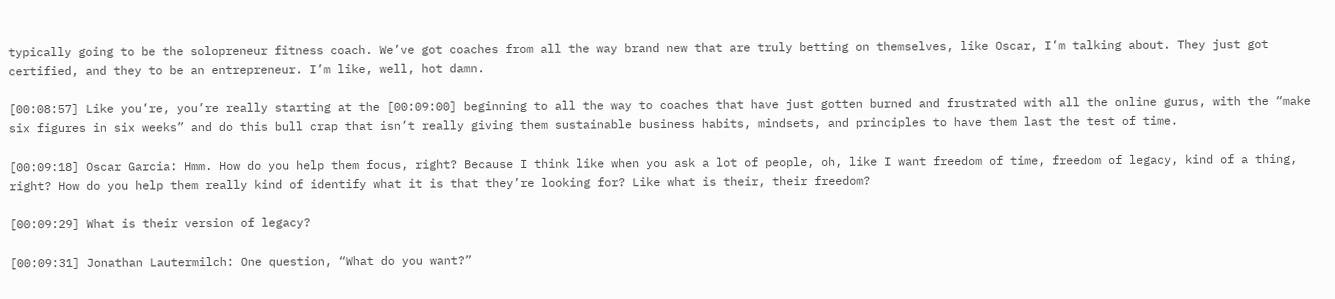typically going to be the solopreneur fitness coach. We’ve got coaches from all the way brand new that are truly betting on themselves, like Oscar, I’m talking about. They just got certified, and they to be an entrepreneur. I’m like, well, hot damn.

[00:08:57] Like you’re, you’re really starting at the [00:09:00] beginning to all the way to coaches that have just gotten burned and frustrated with all the online gurus, with the “make six figures in six weeks” and do this bull crap that isn’t really giving them sustainable business habits, mindsets, and principles to have them last the test of time.

[00:09:18] Oscar Garcia: Hmm. How do you help them focus, right? Because I think like when you ask a lot of people, oh, like I want freedom of time, freedom of legacy, kind of a thing, right? How do you help them really kind of identify what it is that they’re looking for? Like what is their, their freedom?

[00:09:29] What is their version of legacy?

[00:09:31] Jonathan Lautermilch: One question, “What do you want?”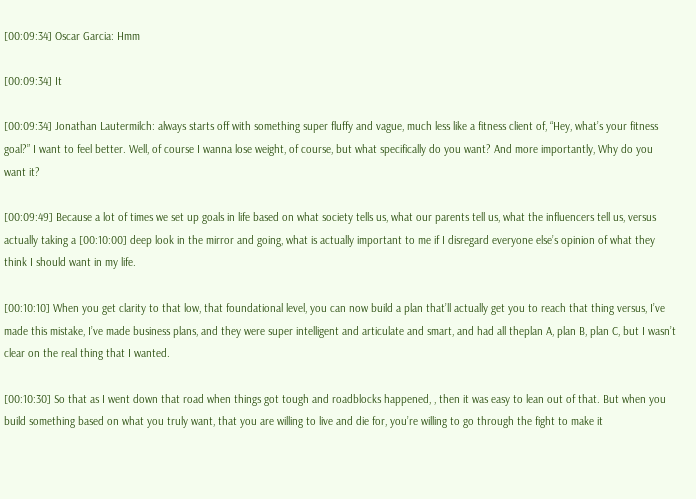[00:09:34] Oscar Garcia: Hmm

[00:09:34] It

[00:09:34] Jonathan Lautermilch: always starts off with something super fluffy and vague, much less like a fitness client of, “Hey, what’s your fitness goal?” I want to feel better. Well, of course I wanna lose weight, of course, but what specifically do you want? And more importantly, Why do you want it?

[00:09:49] Because a lot of times we set up goals in life based on what society tells us, what our parents tell us, what the influencers tell us, versus actually taking a [00:10:00] deep look in the mirror and going, what is actually important to me if I disregard everyone else’s opinion of what they think I should want in my life.

[00:10:10] When you get clarity to that low, that foundational level, you can now build a plan that’ll actually get you to reach that thing versus, I’ve made this mistake, I’ve made business plans, and they were super intelligent and articulate and smart, and had all theplan A, plan B, plan C, but I wasn’t clear on the real thing that I wanted.

[00:10:30] So that as I went down that road when things got tough and roadblocks happened, , then it was easy to lean out of that. But when you build something based on what you truly want, that you are willing to live and die for, you’re willing to go through the fight to make it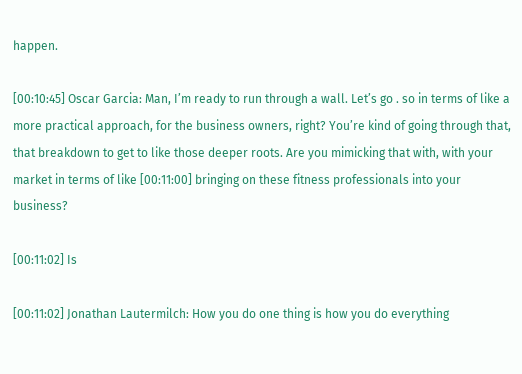happen.

[00:10:45] Oscar Garcia: Man, I’m ready to run through a wall. Let’s go . so in terms of like a more practical approach, for the business owners, right? You’re kind of going through that, that breakdown to get to like those deeper roots. Are you mimicking that with, with your market in terms of like [00:11:00] bringing on these fitness professionals into your business?

[00:11:02] Is

[00:11:02] Jonathan Lautermilch: How you do one thing is how you do everything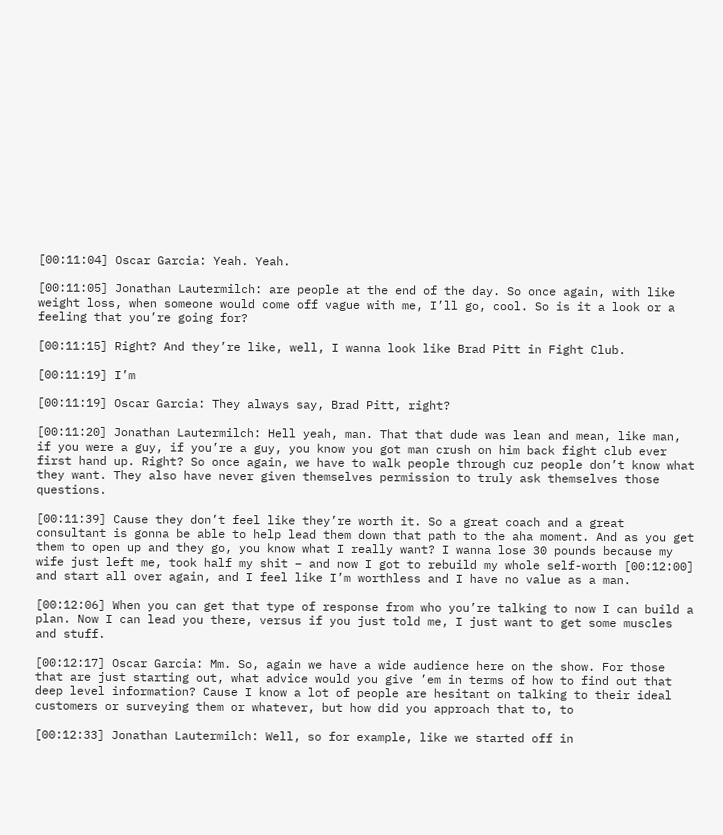[00:11:04] Oscar Garcia: Yeah. Yeah.

[00:11:05] Jonathan Lautermilch: are people at the end of the day. So once again, with like weight loss, when someone would come off vague with me, I’ll go, cool. So is it a look or a feeling that you’re going for?

[00:11:15] Right? And they’re like, well, I wanna look like Brad Pitt in Fight Club.

[00:11:19] I’m

[00:11:19] Oscar Garcia: They always say, Brad Pitt, right?

[00:11:20] Jonathan Lautermilch: Hell yeah, man. That that dude was lean and mean, like man, if you were a guy, if you’re a guy, you know you got man crush on him back fight club ever first hand up. Right? So once again, we have to walk people through cuz people don’t know what they want. They also have never given themselves permission to truly ask themselves those questions.

[00:11:39] Cause they don’t feel like they’re worth it. So a great coach and a great consultant is gonna be able to help lead them down that path to the aha moment. And as you get them to open up and they go, you know what I really want? I wanna lose 30 pounds because my wife just left me, took half my shit – and now I got to rebuild my whole self-worth [00:12:00] and start all over again, and I feel like I’m worthless and I have no value as a man.

[00:12:06] When you can get that type of response from who you’re talking to now I can build a plan. Now I can lead you there, versus if you just told me, I just want to get some muscles and stuff.

[00:12:17] Oscar Garcia: Mm. So, again we have a wide audience here on the show. For those that are just starting out, what advice would you give ’em in terms of how to find out that deep level information? Cause I know a lot of people are hesitant on talking to their ideal customers or surveying them or whatever, but how did you approach that to, to

[00:12:33] Jonathan Lautermilch: Well, so for example, like we started off in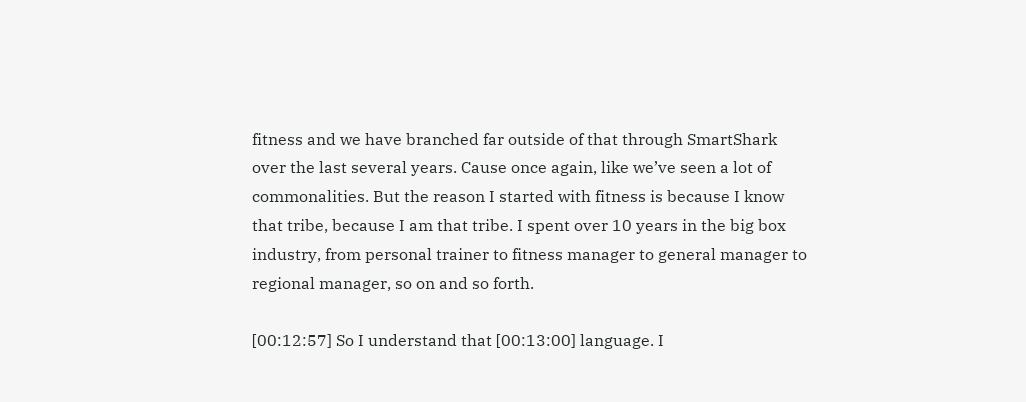fitness and we have branched far outside of that through SmartShark over the last several years. Cause once again, like we’ve seen a lot of commonalities. But the reason I started with fitness is because I know that tribe, because I am that tribe. I spent over 10 years in the big box industry, from personal trainer to fitness manager to general manager to regional manager, so on and so forth.

[00:12:57] So I understand that [00:13:00] language. I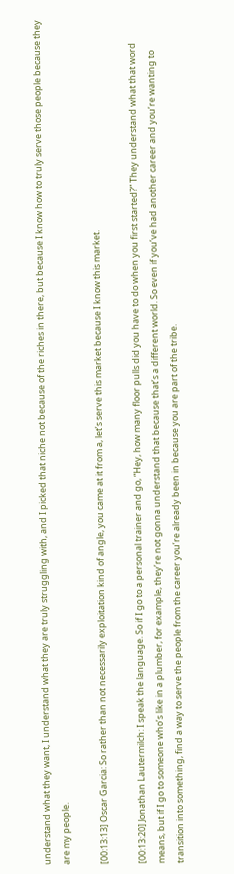understand what they want, I understand what they are truly struggling with, and I picked that niche not because of the riches in there, but because I know how to truly serve those people because they are my people.

[00:13:13] Oscar Garcia: So rather than not necessarily exploitation kind of angle, you came at it from a, let’s serve this market because I know this market.

[00:13:20] Jonathan Lautermilch: I speak the language. So if I go to a personal trainer and go, “Hey, how many floor pulls did you have to do when you first started?” They understand what that word means, but if I go to someone who’s like in a plumber, for example, they’re not gonna understand that because that’s a different world. So even if you’ve had another career and you’re wanting to transition into something, find a way to serve the people from the career you’re already been in because you are part of the tribe.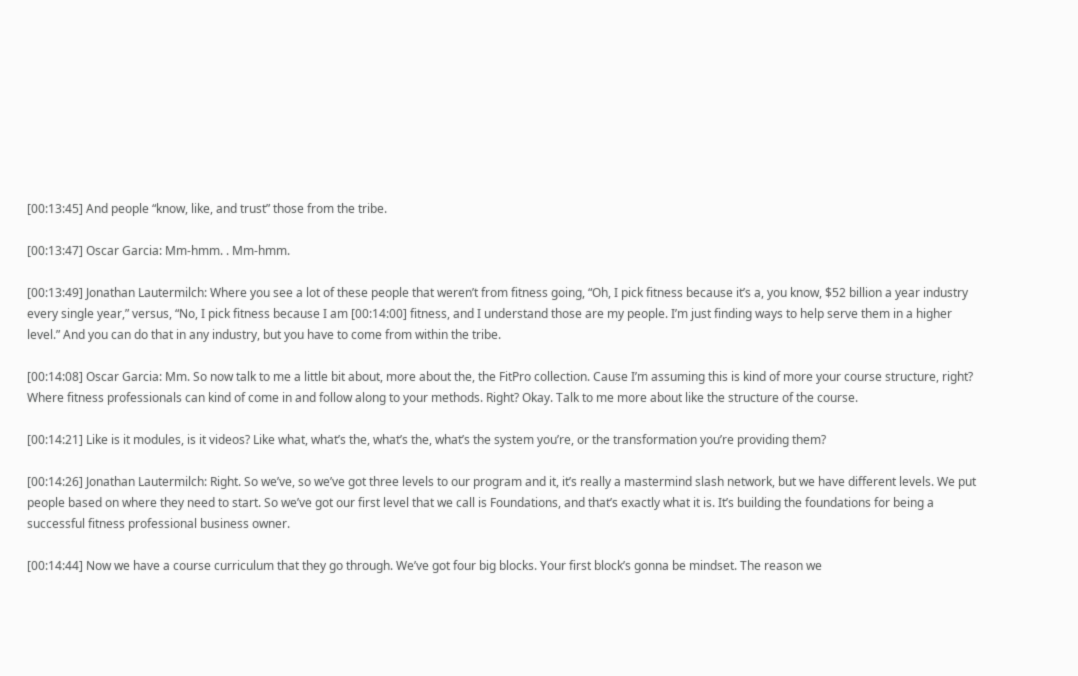[00:13:45] And people “know, like, and trust” those from the tribe.

[00:13:47] Oscar Garcia: Mm-hmm. . Mm-hmm.

[00:13:49] Jonathan Lautermilch: Where you see a lot of these people that weren’t from fitness going, “Oh, I pick fitness because it’s a, you know, $52 billion a year industry every single year,” versus, “No, I pick fitness because I am [00:14:00] fitness, and I understand those are my people. I’m just finding ways to help serve them in a higher level.” And you can do that in any industry, but you have to come from within the tribe.

[00:14:08] Oscar Garcia: Mm. So now talk to me a little bit about, more about the, the FitPro collection. Cause I’m assuming this is kind of more your course structure, right? Where fitness professionals can kind of come in and follow along to your methods. Right? Okay. Talk to me more about like the structure of the course.

[00:14:21] Like is it modules, is it videos? Like what, what’s the, what’s the, what’s the system you’re, or the transformation you’re providing them?

[00:14:26] Jonathan Lautermilch: Right. So we’ve, so we’ve got three levels to our program and it, it’s really a mastermind slash network, but we have different levels. We put people based on where they need to start. So we’ve got our first level that we call is Foundations, and that’s exactly what it is. It’s building the foundations for being a successful fitness professional business owner.

[00:14:44] Now we have a course curriculum that they go through. We’ve got four big blocks. Your first block’s gonna be mindset. The reason we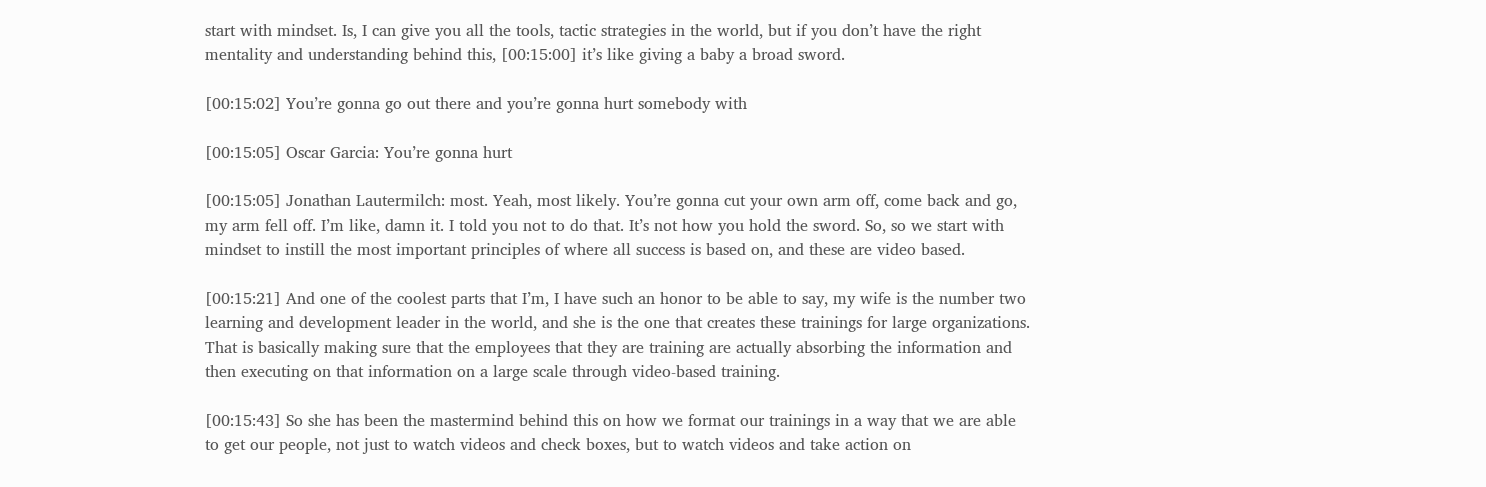start with mindset. Is, I can give you all the tools, tactic strategies in the world, but if you don’t have the right mentality and understanding behind this, [00:15:00] it’s like giving a baby a broad sword.

[00:15:02] You’re gonna go out there and you’re gonna hurt somebody with

[00:15:05] Oscar Garcia: You’re gonna hurt

[00:15:05] Jonathan Lautermilch: most. Yeah, most likely. You’re gonna cut your own arm off, come back and go, my arm fell off. I’m like, damn it. I told you not to do that. It’s not how you hold the sword. So, so we start with mindset to instill the most important principles of where all success is based on, and these are video based.

[00:15:21] And one of the coolest parts that I’m, I have such an honor to be able to say, my wife is the number two learning and development leader in the world, and she is the one that creates these trainings for large organizations. That is basically making sure that the employees that they are training are actually absorbing the information and then executing on that information on a large scale through video-based training.

[00:15:43] So she has been the mastermind behind this on how we format our trainings in a way that we are able to get our people, not just to watch videos and check boxes, but to watch videos and take action on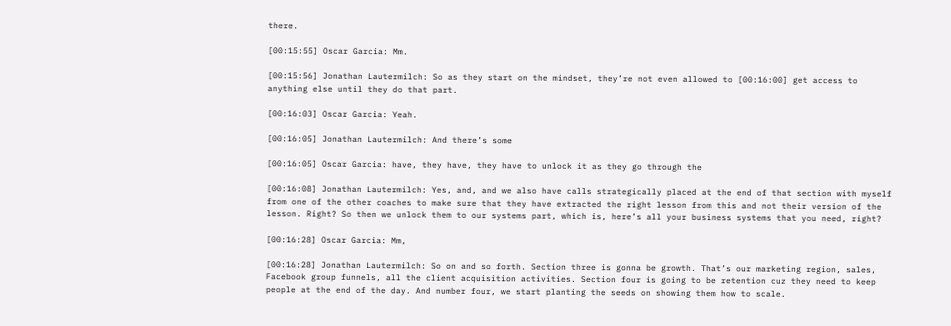there.

[00:15:55] Oscar Garcia: Mm.

[00:15:56] Jonathan Lautermilch: So as they start on the mindset, they’re not even allowed to [00:16:00] get access to anything else until they do that part.

[00:16:03] Oscar Garcia: Yeah.

[00:16:05] Jonathan Lautermilch: And there’s some

[00:16:05] Oscar Garcia: have, they have, they have to unlock it as they go through the

[00:16:08] Jonathan Lautermilch: Yes, and, and we also have calls strategically placed at the end of that section with myself from one of the other coaches to make sure that they have extracted the right lesson from this and not their version of the lesson. Right? So then we unlock them to our systems part, which is, here’s all your business systems that you need, right?

[00:16:28] Oscar Garcia: Mm,

[00:16:28] Jonathan Lautermilch: So on and so forth. Section three is gonna be growth. That’s our marketing region, sales, Facebook group funnels, all the client acquisition activities. Section four is going to be retention cuz they need to keep people at the end of the day. And number four, we start planting the seeds on showing them how to scale.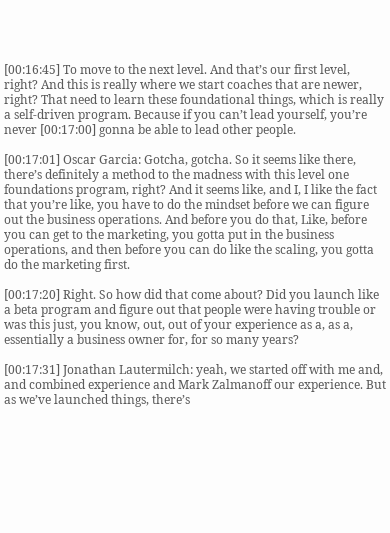[00:16:45] To move to the next level. And that’s our first level, right? And this is really where we start coaches that are newer, right? That need to learn these foundational things, which is really a self-driven program. Because if you can’t lead yourself, you’re never [00:17:00] gonna be able to lead other people.

[00:17:01] Oscar Garcia: Gotcha, gotcha. So it seems like there, there’s definitely a method to the madness with this level one foundations program, right? And it seems like, and I, I like the fact that you’re like, you have to do the mindset before we can figure out the business operations. And before you do that, Like, before you can get to the marketing, you gotta put in the business operations, and then before you can do like the scaling, you gotta do the marketing first.

[00:17:20] Right. So how did that come about? Did you launch like a beta program and figure out that people were having trouble or was this just, you know, out, out of your experience as a, as a, essentially a business owner for, for so many years?

[00:17:31] Jonathan Lautermilch: yeah, we started off with me and, and combined experience and Mark Zalmanoff our experience. But as we’ve launched things, there’s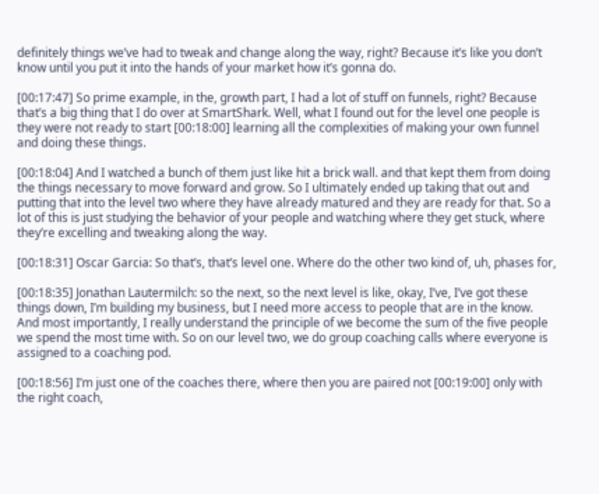definitely things we’ve had to tweak and change along the way, right? Because it’s like you don’t know until you put it into the hands of your market how it’s gonna do.

[00:17:47] So prime example, in the, growth part, I had a lot of stuff on funnels, right? Because that’s a big thing that I do over at SmartShark. Well, what I found out for the level one people is they were not ready to start [00:18:00] learning all the complexities of making your own funnel and doing these things.

[00:18:04] And I watched a bunch of them just like hit a brick wall. and that kept them from doing the things necessary to move forward and grow. So I ultimately ended up taking that out and putting that into the level two where they have already matured and they are ready for that. So a lot of this is just studying the behavior of your people and watching where they get stuck, where they’re excelling and tweaking along the way.

[00:18:31] Oscar Garcia: So that’s, that’s level one. Where do the other two kind of, uh, phases for,

[00:18:35] Jonathan Lautermilch: so the next, so the next level is like, okay, I’ve, I’ve got these things down, I’m building my business, but I need more access to people that are in the know. And most importantly, I really understand the principle of we become the sum of the five people we spend the most time with. So on our level two, we do group coaching calls where everyone is assigned to a coaching pod.

[00:18:56] I’m just one of the coaches there, where then you are paired not [00:19:00] only with the right coach,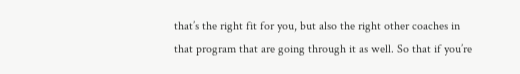that’s the right fit for you, but also the right other coaches in that program that are going through it as well. So that if you’re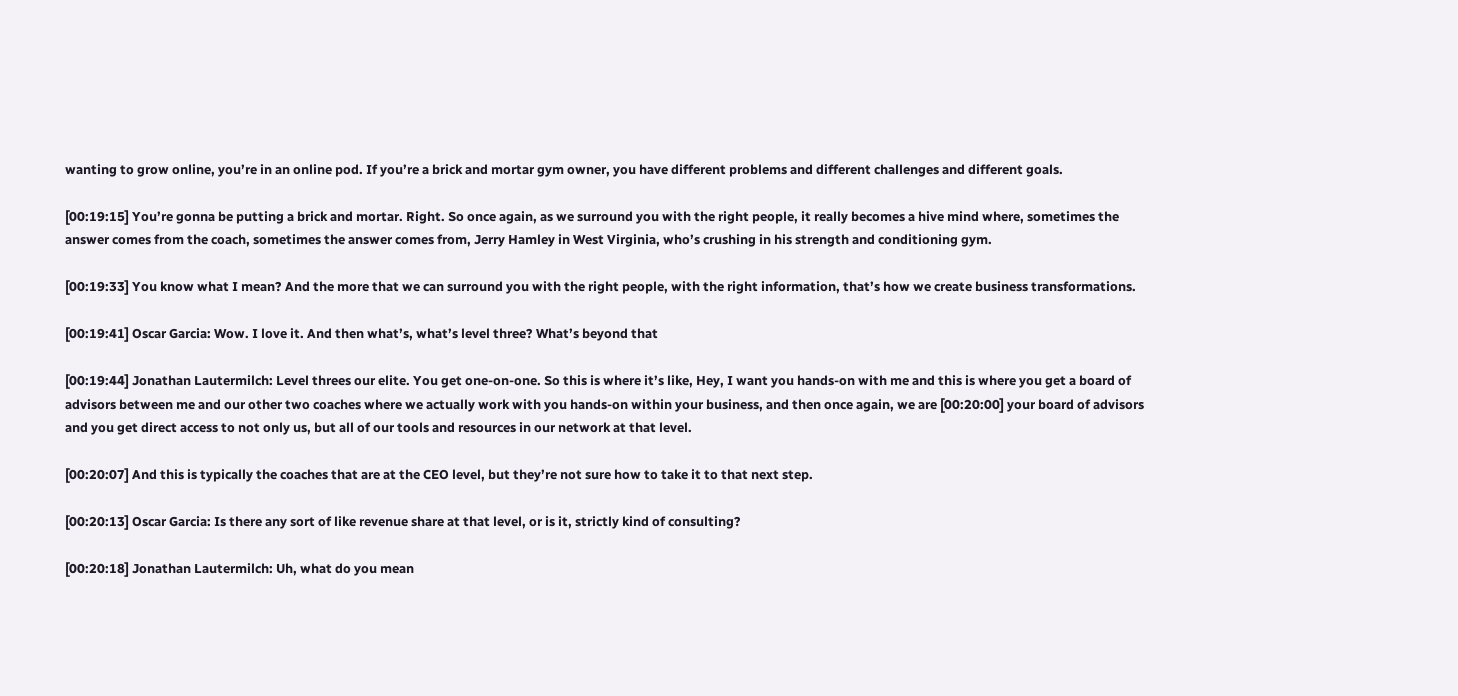wanting to grow online, you’re in an online pod. If you’re a brick and mortar gym owner, you have different problems and different challenges and different goals.

[00:19:15] You’re gonna be putting a brick and mortar. Right. So once again, as we surround you with the right people, it really becomes a hive mind where, sometimes the answer comes from the coach, sometimes the answer comes from, Jerry Hamley in West Virginia, who’s crushing in his strength and conditioning gym.

[00:19:33] You know what I mean? And the more that we can surround you with the right people, with the right information, that’s how we create business transformations.

[00:19:41] Oscar Garcia: Wow. I love it. And then what’s, what’s level three? What’s beyond that

[00:19:44] Jonathan Lautermilch: Level threes our elite. You get one-on-one. So this is where it’s like, Hey, I want you hands-on with me and this is where you get a board of advisors between me and our other two coaches where we actually work with you hands-on within your business, and then once again, we are [00:20:00] your board of advisors and you get direct access to not only us, but all of our tools and resources in our network at that level.

[00:20:07] And this is typically the coaches that are at the CEO level, but they’re not sure how to take it to that next step.

[00:20:13] Oscar Garcia: Is there any sort of like revenue share at that level, or is it, strictly kind of consulting?

[00:20:18] Jonathan Lautermilch: Uh, what do you mean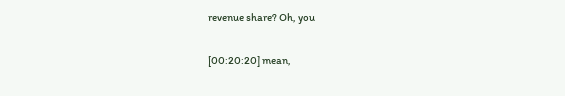revenue share? Oh, you

[00:20:20] mean,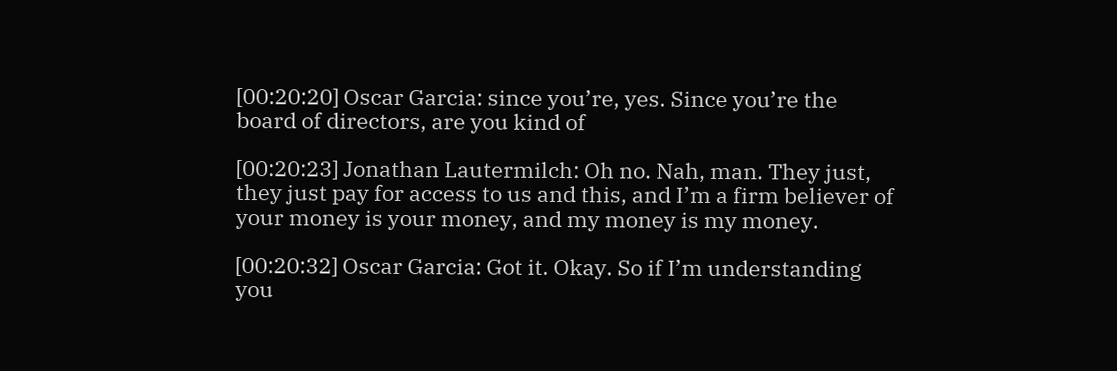[00:20:20] Oscar Garcia: since you’re, yes. Since you’re the board of directors, are you kind of

[00:20:23] Jonathan Lautermilch: Oh no. Nah, man. They just, they just pay for access to us and this, and I’m a firm believer of your money is your money, and my money is my money.

[00:20:32] Oscar Garcia: Got it. Okay. So if I’m understanding you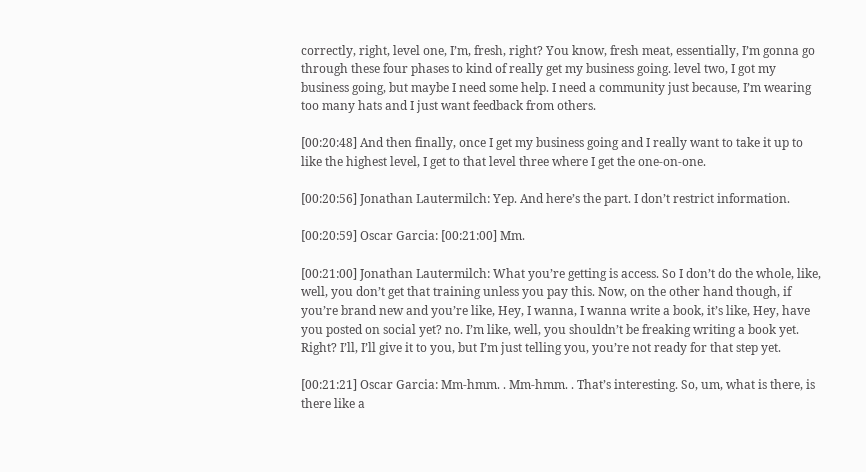correctly, right, level one, I’m, fresh, right? You know, fresh meat, essentially, I’m gonna go through these four phases to kind of really get my business going. level two, I got my business going, but maybe I need some help. I need a community just because, I’m wearing too many hats and I just want feedback from others.

[00:20:48] And then finally, once I get my business going and I really want to take it up to like the highest level, I get to that level three where I get the one-on-one.

[00:20:56] Jonathan Lautermilch: Yep. And here’s the part. I don’t restrict information.

[00:20:59] Oscar Garcia: [00:21:00] Mm.

[00:21:00] Jonathan Lautermilch: What you’re getting is access. So I don’t do the whole, like, well, you don’t get that training unless you pay this. Now, on the other hand though, if you’re brand new and you’re like, Hey, I wanna, I wanna write a book, it’s like, Hey, have you posted on social yet? no. I’m like, well, you shouldn’t be freaking writing a book yet. Right? I’ll, I’ll give it to you, but I’m just telling you, you’re not ready for that step yet.

[00:21:21] Oscar Garcia: Mm-hmm. . Mm-hmm. . That’s interesting. So, um, what is there, is there like a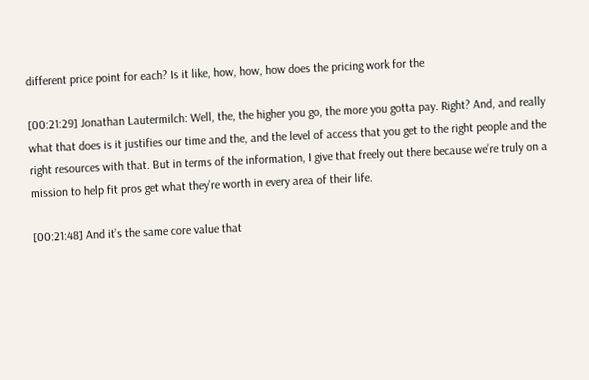different price point for each? Is it like, how, how, how does the pricing work for the

[00:21:29] Jonathan Lautermilch: Well, the, the higher you go, the more you gotta pay. Right? And, and really what that does is it justifies our time and the, and the level of access that you get to the right people and the right resources with that. But in terms of the information, I give that freely out there because we’re truly on a mission to help fit pros get what they’re worth in every area of their life.

[00:21:48] And it’s the same core value that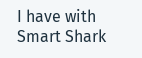I have with Smart Shark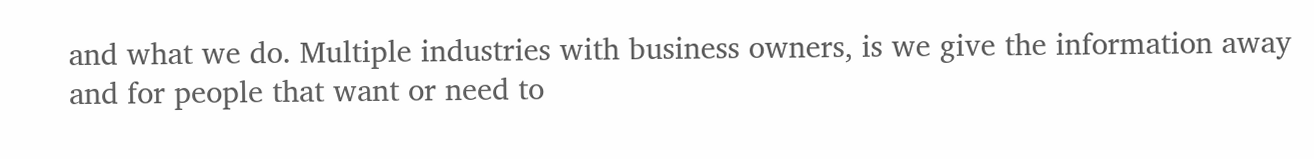and what we do. Multiple industries with business owners, is we give the information away and for people that want or need to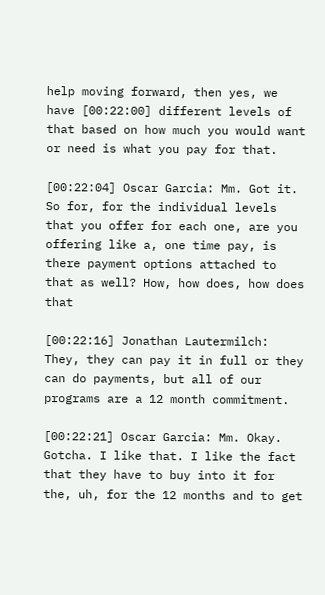help moving forward, then yes, we have [00:22:00] different levels of that based on how much you would want or need is what you pay for that.

[00:22:04] Oscar Garcia: Mm. Got it. So for, for the individual levels that you offer for each one, are you offering like a, one time pay, is there payment options attached to that as well? How, how does, how does that

[00:22:16] Jonathan Lautermilch: They, they can pay it in full or they can do payments, but all of our programs are a 12 month commitment.

[00:22:21] Oscar Garcia: Mm. Okay. Gotcha. I like that. I like the fact that they have to buy into it for the, uh, for the 12 months and to get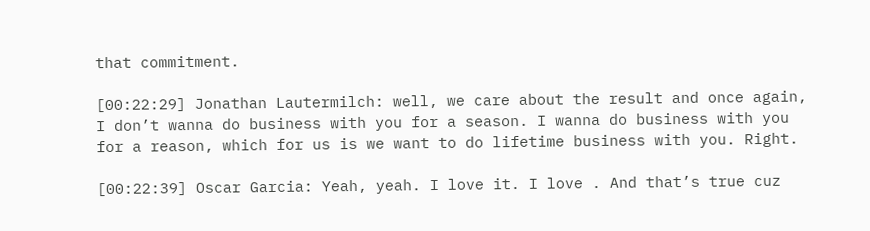that commitment.

[00:22:29] Jonathan Lautermilch: well, we care about the result and once again, I don’t wanna do business with you for a season. I wanna do business with you for a reason, which for us is we want to do lifetime business with you. Right.

[00:22:39] Oscar Garcia: Yeah, yeah. I love it. I love . And that’s true cuz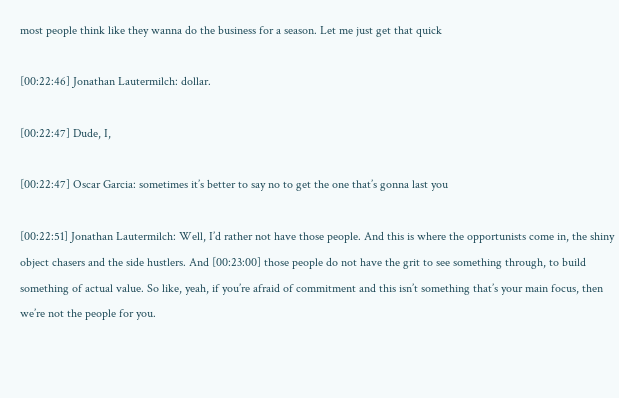most people think like they wanna do the business for a season. Let me just get that quick

[00:22:46] Jonathan Lautermilch: dollar.

[00:22:47] Dude, I,

[00:22:47] Oscar Garcia: sometimes it’s better to say no to get the one that’s gonna last you

[00:22:51] Jonathan Lautermilch: Well, I’d rather not have those people. And this is where the opportunists come in, the shiny object chasers and the side hustlers. And [00:23:00] those people do not have the grit to see something through, to build something of actual value. So like, yeah, if you’re afraid of commitment and this isn’t something that’s your main focus, then we’re not the people for you.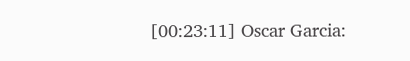[00:23:11] Oscar Garcia: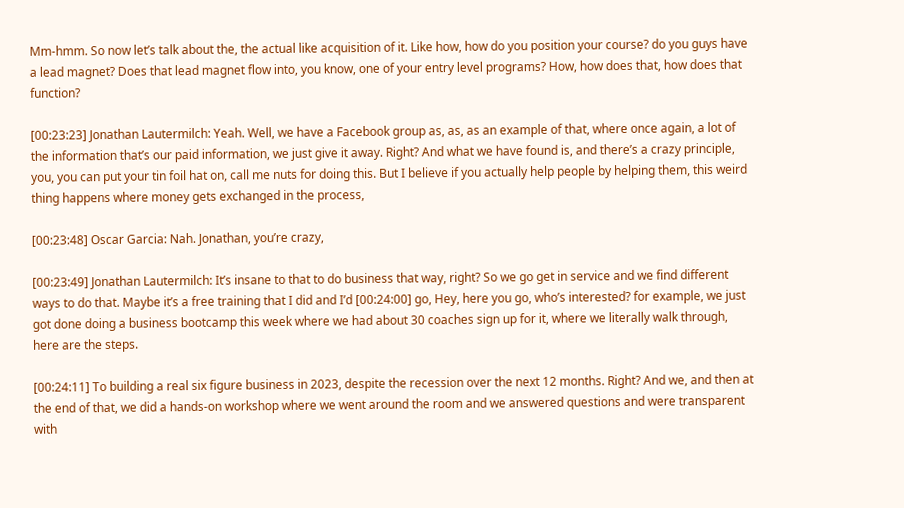Mm-hmm. So now let’s talk about the, the actual like acquisition of it. Like how, how do you position your course? do you guys have a lead magnet? Does that lead magnet flow into, you know, one of your entry level programs? How, how does that, how does that function?

[00:23:23] Jonathan Lautermilch: Yeah. Well, we have a Facebook group as, as, as an example of that, where once again, a lot of the information that’s our paid information, we just give it away. Right? And what we have found is, and there’s a crazy principle, you, you can put your tin foil hat on, call me nuts for doing this. But I believe if you actually help people by helping them, this weird thing happens where money gets exchanged in the process,

[00:23:48] Oscar Garcia: Nah. Jonathan, you’re crazy,

[00:23:49] Jonathan Lautermilch: It’s insane to that to do business that way, right? So we go get in service and we find different ways to do that. Maybe it’s a free training that I did and I’d [00:24:00] go, Hey, here you go, who’s interested? for example, we just got done doing a business bootcamp this week where we had about 30 coaches sign up for it, where we literally walk through, here are the steps.

[00:24:11] To building a real six figure business in 2023, despite the recession over the next 12 months. Right? And we, and then at the end of that, we did a hands-on workshop where we went around the room and we answered questions and were transparent with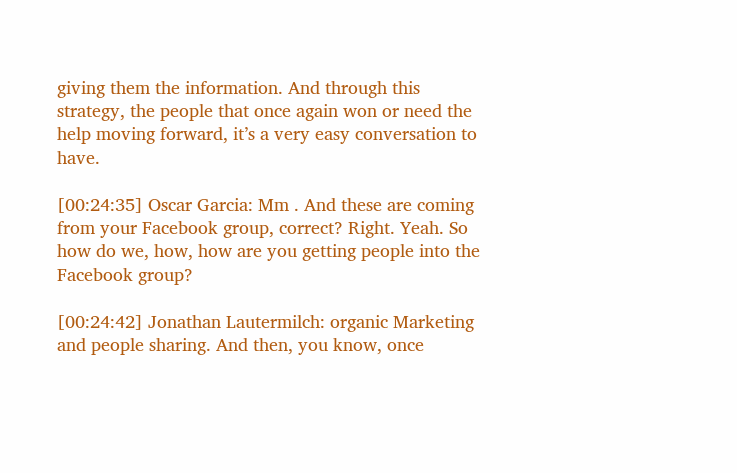giving them the information. And through this strategy, the people that once again won or need the help moving forward, it’s a very easy conversation to have.

[00:24:35] Oscar Garcia: Mm . And these are coming from your Facebook group, correct? Right. Yeah. So how do we, how, how are you getting people into the Facebook group?

[00:24:42] Jonathan Lautermilch: organic Marketing and people sharing. And then, you know, once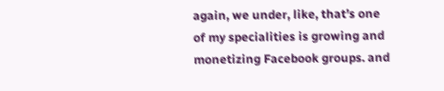again, we under, like, that’s one of my specialities is growing and monetizing Facebook groups. and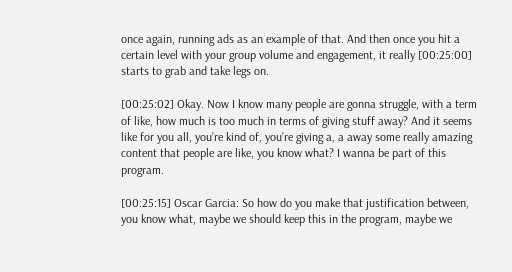once again, running ads as an example of that. And then once you hit a certain level with your group volume and engagement, it really [00:25:00] starts to grab and take legs on.

[00:25:02] Okay. Now I know many people are gonna struggle, with a term of like, how much is too much in terms of giving stuff away? And it seems like for you all, you’re kind of, you’re giving a, a away some really amazing content that people are like, you know what? I wanna be part of this program.

[00:25:15] Oscar Garcia: So how do you make that justification between, you know what, maybe we should keep this in the program, maybe we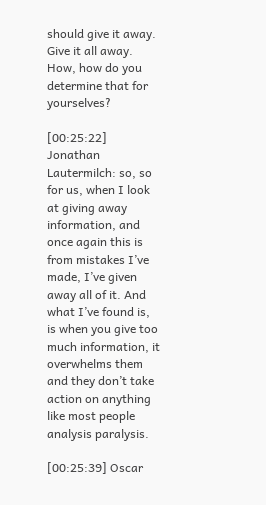should give it away. Give it all away. How, how do you determine that for yourselves?

[00:25:22] Jonathan Lautermilch: so, so for us, when I look at giving away information, and once again this is from mistakes I’ve made, I’ve given away all of it. And what I’ve found is, is when you give too much information, it overwhelms them and they don’t take action on anything like most people analysis paralysis.

[00:25:39] Oscar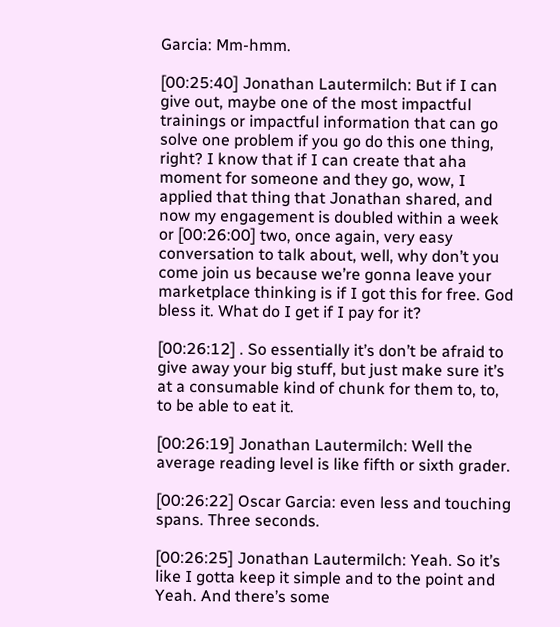Garcia: Mm-hmm.

[00:25:40] Jonathan Lautermilch: But if I can give out, maybe one of the most impactful trainings or impactful information that can go solve one problem if you go do this one thing, right? I know that if I can create that aha moment for someone and they go, wow, I applied that thing that Jonathan shared, and now my engagement is doubled within a week or [00:26:00] two, once again, very easy conversation to talk about, well, why don’t you come join us because we’re gonna leave your marketplace thinking is if I got this for free. God bless it. What do I get if I pay for it?

[00:26:12] . So essentially it’s don’t be afraid to give away your big stuff, but just make sure it’s at a consumable kind of chunk for them to, to, to be able to eat it.

[00:26:19] Jonathan Lautermilch: Well the average reading level is like fifth or sixth grader.

[00:26:22] Oscar Garcia: even less and touching spans. Three seconds.

[00:26:25] Jonathan Lautermilch: Yeah. So it’s like I gotta keep it simple and to the point and Yeah. And there’s some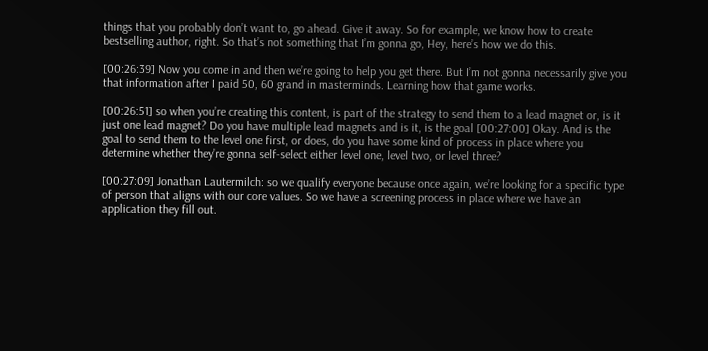things that you probably don’t want to, go ahead. Give it away. So for example, we know how to create bestselling author, right. So that’s not something that I’m gonna go, Hey, here’s how we do this.

[00:26:39] Now you come in and then we’re going to help you get there. But I’m not gonna necessarily give you that information after I paid 50, 60 grand in masterminds. Learning how that game works.

[00:26:51] so when you’re creating this content, is part of the strategy to send them to a lead magnet or, is it just one lead magnet? Do you have multiple lead magnets and is it, is the goal [00:27:00] Okay. And is the goal to send them to the level one first, or does, do you have some kind of process in place where you determine whether they’re gonna self-select either level one, level two, or level three?

[00:27:09] Jonathan Lautermilch: so we qualify everyone because once again, we’re looking for a specific type of person that aligns with our core values. So we have a screening process in place where we have an application they fill out.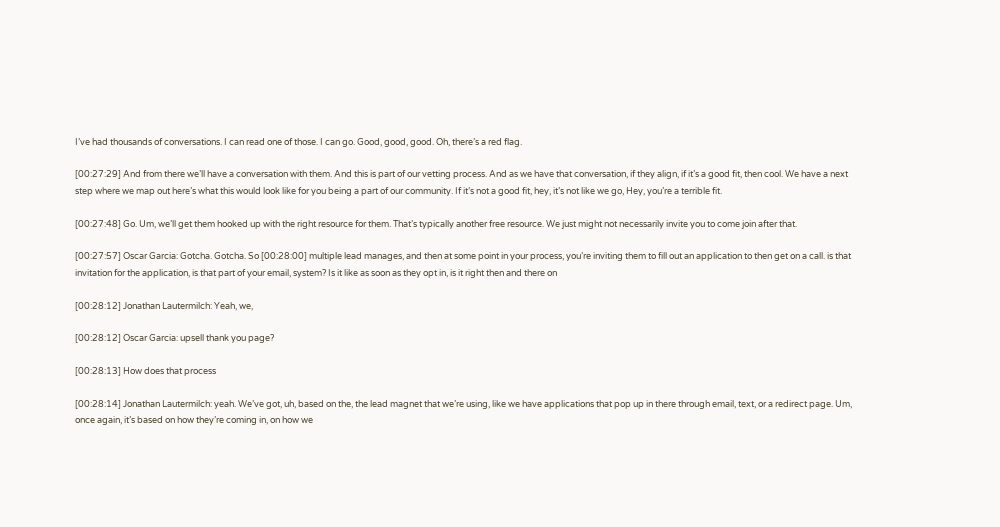I’ve had thousands of conversations. I can read one of those. I can go. Good, good, good. Oh, there’s a red flag.

[00:27:29] And from there we’ll have a conversation with them. And this is part of our vetting process. And as we have that conversation, if they align, if it’s a good fit, then cool. We have a next step where we map out here’s what this would look like for you being a part of our community. If it’s not a good fit, hey, it’s not like we go, Hey, you’re a terrible fit.

[00:27:48] Go. Um, we’ll get them hooked up with the right resource for them. That’s typically another free resource. We just might not necessarily invite you to come join after that.

[00:27:57] Oscar Garcia: Gotcha. Gotcha. So [00:28:00] multiple lead manages, and then at some point in your process, you’re inviting them to fill out an application to then get on a call. is that invitation for the application, is that part of your email, system? Is it like as soon as they opt in, is it right then and there on

[00:28:12] Jonathan Lautermilch: Yeah, we,

[00:28:12] Oscar Garcia: upsell thank you page?

[00:28:13] How does that process

[00:28:14] Jonathan Lautermilch: yeah. We’ve got, uh, based on the, the lead magnet that we’re using, like we have applications that pop up in there through email, text, or a redirect page. Um, once again, it’s based on how they’re coming in, on how we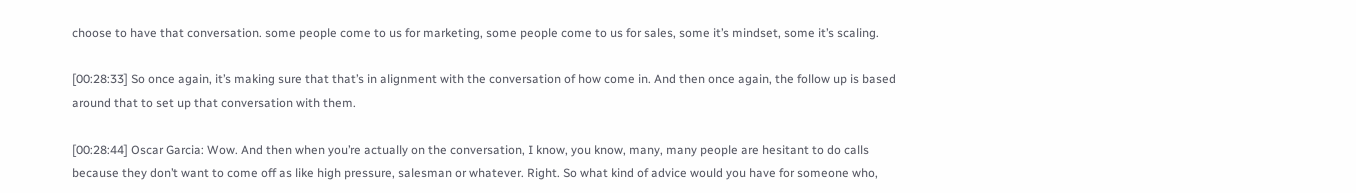choose to have that conversation. some people come to us for marketing, some people come to us for sales, some it’s mindset, some it’s scaling.

[00:28:33] So once again, it’s making sure that that’s in alignment with the conversation of how come in. And then once again, the follow up is based around that to set up that conversation with them.

[00:28:44] Oscar Garcia: Wow. And then when you’re actually on the conversation, I know, you know, many, many people are hesitant to do calls because they don’t want to come off as like high pressure, salesman or whatever. Right. So what kind of advice would you have for someone who,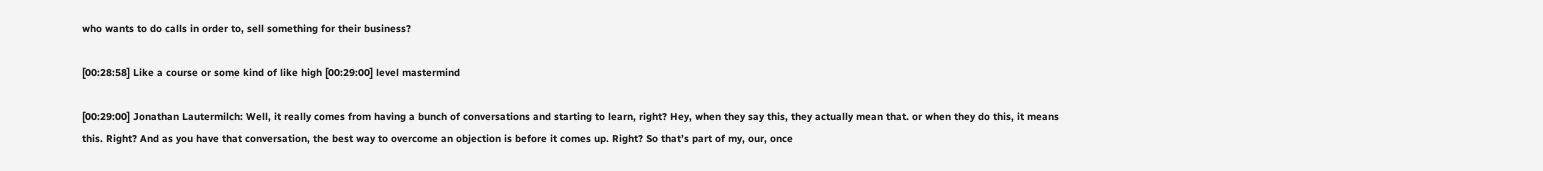who wants to do calls in order to, sell something for their business?

[00:28:58] Like a course or some kind of like high [00:29:00] level mastermind

[00:29:00] Jonathan Lautermilch: Well, it really comes from having a bunch of conversations and starting to learn, right? Hey, when they say this, they actually mean that. or when they do this, it means this. Right? And as you have that conversation, the best way to overcome an objection is before it comes up. Right? So that’s part of my, our, once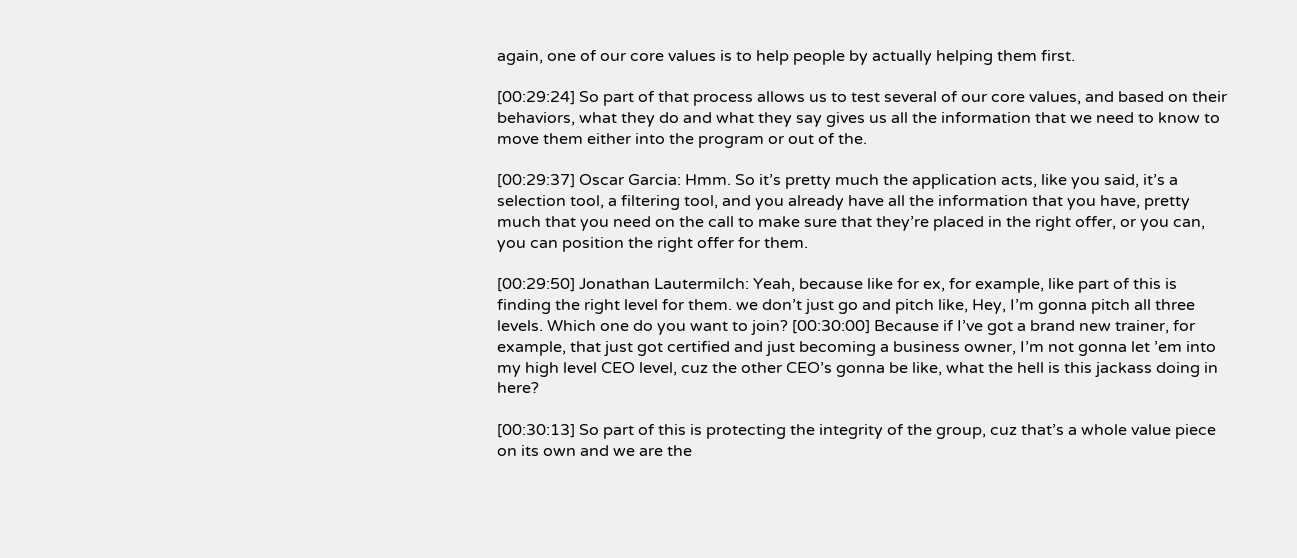again, one of our core values is to help people by actually helping them first.

[00:29:24] So part of that process allows us to test several of our core values, and based on their behaviors, what they do and what they say gives us all the information that we need to know to move them either into the program or out of the.

[00:29:37] Oscar Garcia: Hmm. So it’s pretty much the application acts, like you said, it’s a selection tool, a filtering tool, and you already have all the information that you have, pretty much that you need on the call to make sure that they’re placed in the right offer, or you can, you can position the right offer for them.

[00:29:50] Jonathan Lautermilch: Yeah, because like for ex, for example, like part of this is finding the right level for them. we don’t just go and pitch like, Hey, I’m gonna pitch all three levels. Which one do you want to join? [00:30:00] Because if I’ve got a brand new trainer, for example, that just got certified and just becoming a business owner, I’m not gonna let ’em into my high level CEO level, cuz the other CEO’s gonna be like, what the hell is this jackass doing in here?

[00:30:13] So part of this is protecting the integrity of the group, cuz that’s a whole value piece on its own and we are the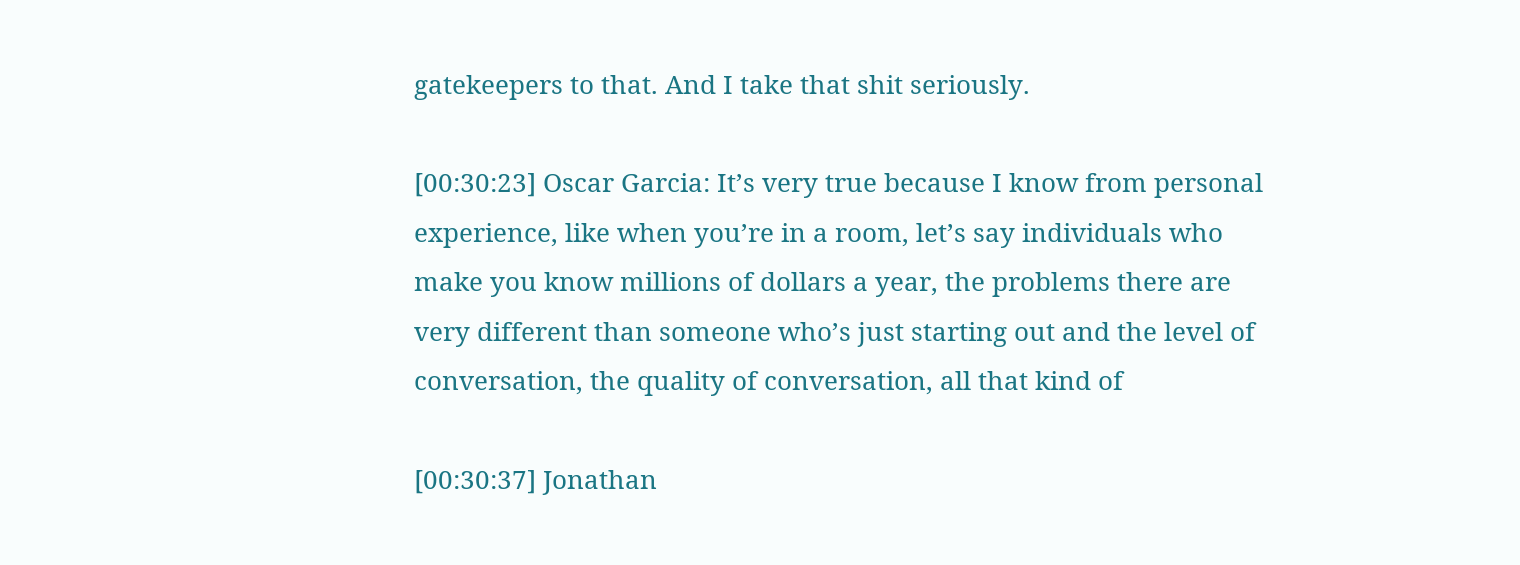gatekeepers to that. And I take that shit seriously.

[00:30:23] Oscar Garcia: It’s very true because I know from personal experience, like when you’re in a room, let’s say individuals who make you know millions of dollars a year, the problems there are very different than someone who’s just starting out and the level of conversation, the quality of conversation, all that kind of

[00:30:37] Jonathan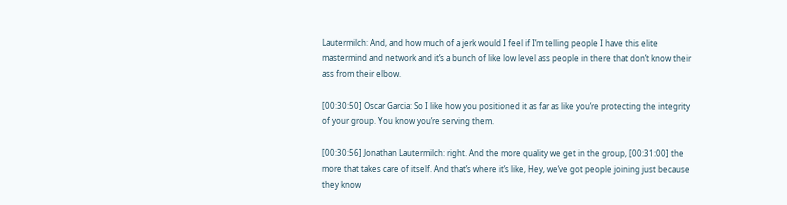Lautermilch: And, and how much of a jerk would I feel if I’m telling people I have this elite mastermind and network and it’s a bunch of like low level ass people in there that don’t know their ass from their elbow.

[00:30:50] Oscar Garcia: So I like how you positioned it as far as like you’re protecting the integrity of your group. You know you’re serving them.

[00:30:56] Jonathan Lautermilch: right. And the more quality we get in the group, [00:31:00] the more that takes care of itself. And that’s where it’s like, Hey, we’ve got people joining just because they know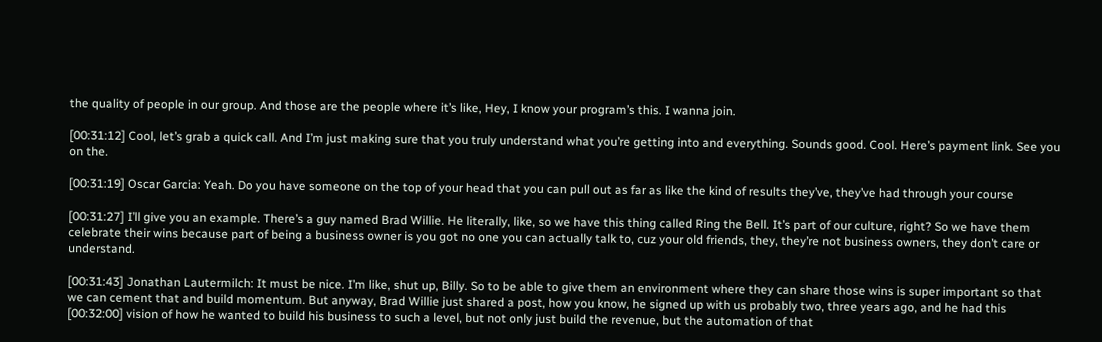the quality of people in our group. And those are the people where it’s like, Hey, I know your program’s this. I wanna join.

[00:31:12] Cool, let’s grab a quick call. And I’m just making sure that you truly understand what you’re getting into and everything. Sounds good. Cool. Here’s payment link. See you on the.

[00:31:19] Oscar Garcia: Yeah. Do you have someone on the top of your head that you can pull out as far as like the kind of results they’ve, they’ve had through your course

[00:31:27] I’ll give you an example. There’s a guy named Brad Willie. He literally, like, so we have this thing called Ring the Bell. It’s part of our culture, right? So we have them celebrate their wins because part of being a business owner is you got no one you can actually talk to, cuz your old friends, they, they’re not business owners, they don’t care or understand.

[00:31:43] Jonathan Lautermilch: It must be nice. I’m like, shut up, Billy. So to be able to give them an environment where they can share those wins is super important so that we can cement that and build momentum. But anyway, Brad Willie just shared a post, how you know, he signed up with us probably two, three years ago, and he had this [00:32:00] vision of how he wanted to build his business to such a level, but not only just build the revenue, but the automation of that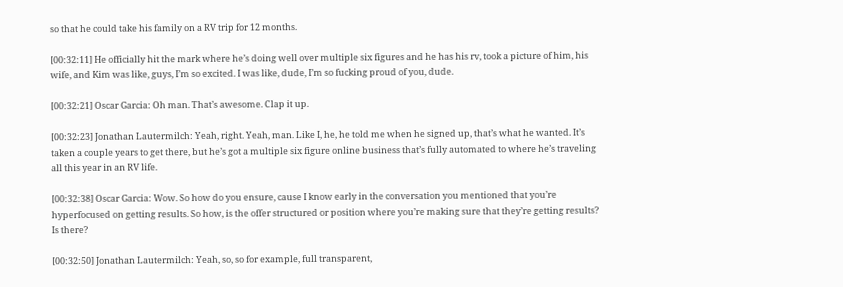so that he could take his family on a RV trip for 12 months.

[00:32:11] He officially hit the mark where he’s doing well over multiple six figures and he has his rv, took a picture of him, his wife, and Kim was like, guys, I’m so excited. I was like, dude, I’m so fucking proud of you, dude.

[00:32:21] Oscar Garcia: Oh man. That’s awesome. Clap it up.

[00:32:23] Jonathan Lautermilch: Yeah, right. Yeah, man. Like I, he, he told me when he signed up, that’s what he wanted. It’s taken a couple years to get there, but he’s got a multiple six figure online business that’s fully automated to where he’s traveling all this year in an RV life.

[00:32:38] Oscar Garcia: Wow. So how do you ensure, cause I know early in the conversation you mentioned that you’re hyperfocused on getting results. So how, is the offer structured or position where you’re making sure that they’re getting results? Is there?

[00:32:50] Jonathan Lautermilch: Yeah, so, so for example, full transparent,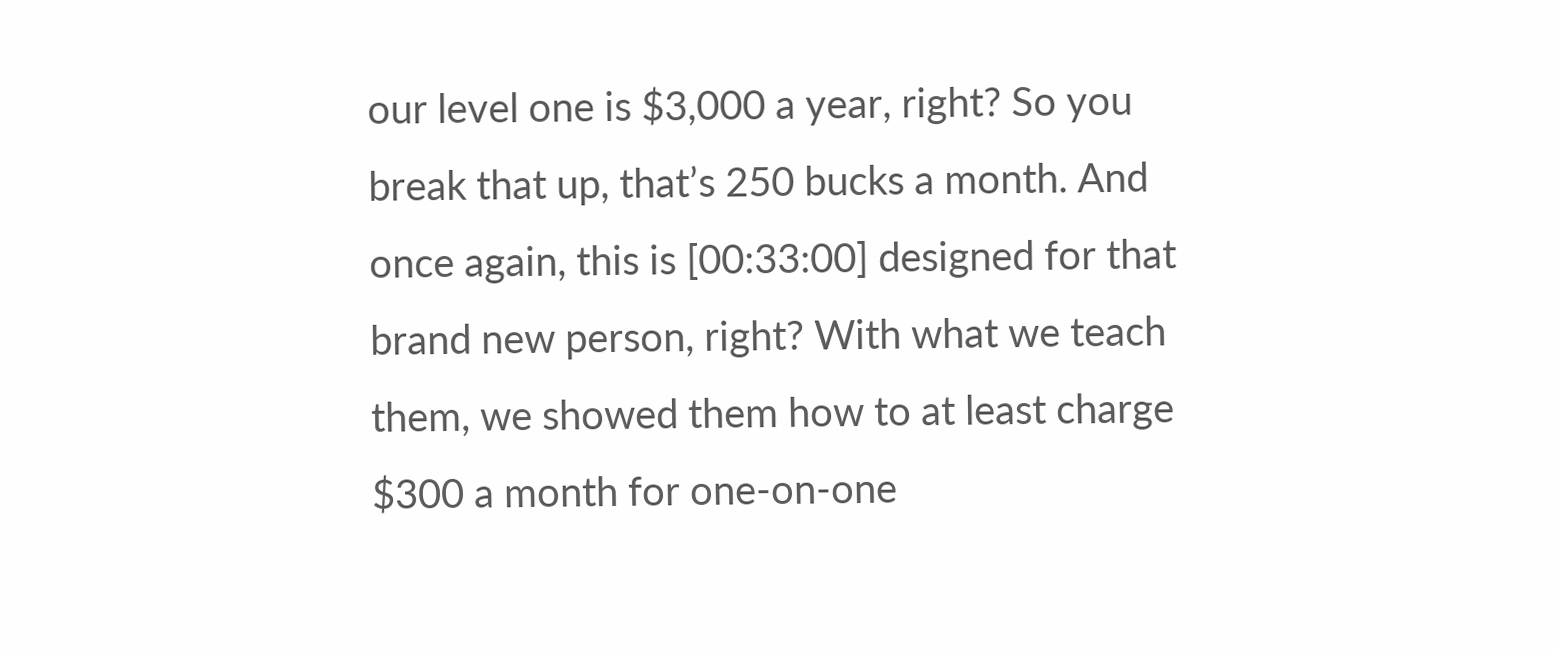our level one is $3,000 a year, right? So you break that up, that’s 250 bucks a month. And once again, this is [00:33:00] designed for that brand new person, right? With what we teach them, we showed them how to at least charge $300 a month for one-on-one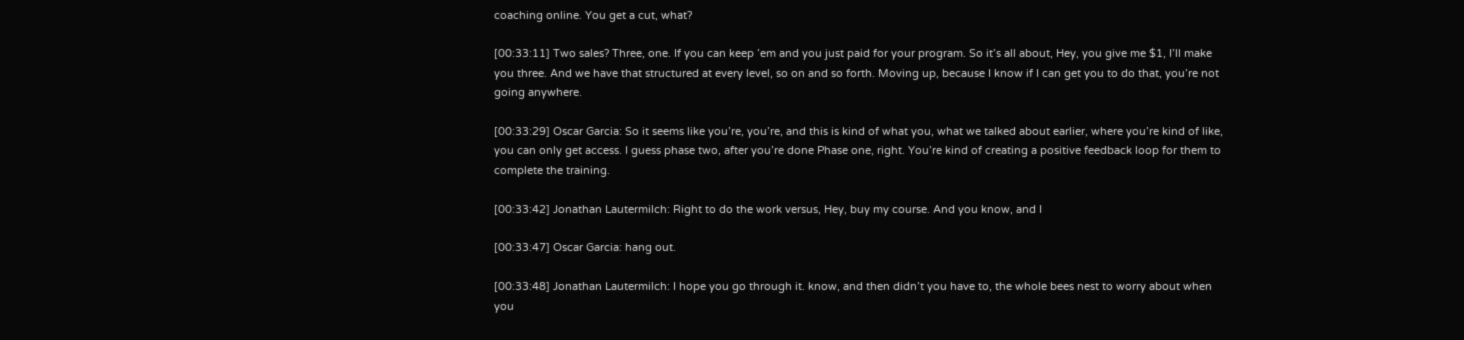coaching online. You get a cut, what?

[00:33:11] Two sales? Three, one. If you can keep ’em and you just paid for your program. So it’s all about, Hey, you give me $1, I’ll make you three. And we have that structured at every level, so on and so forth. Moving up, because I know if I can get you to do that, you’re not going anywhere.

[00:33:29] Oscar Garcia: So it seems like you’re, you’re, and this is kind of what you, what we talked about earlier, where you’re kind of like, you can only get access. I guess phase two, after you’re done Phase one, right. You’re kind of creating a positive feedback loop for them to complete the training.

[00:33:42] Jonathan Lautermilch: Right to do the work versus, Hey, buy my course. And you know, and I

[00:33:47] Oscar Garcia: hang out.

[00:33:48] Jonathan Lautermilch: I hope you go through it. know, and then didn’t you have to, the whole bees nest to worry about when you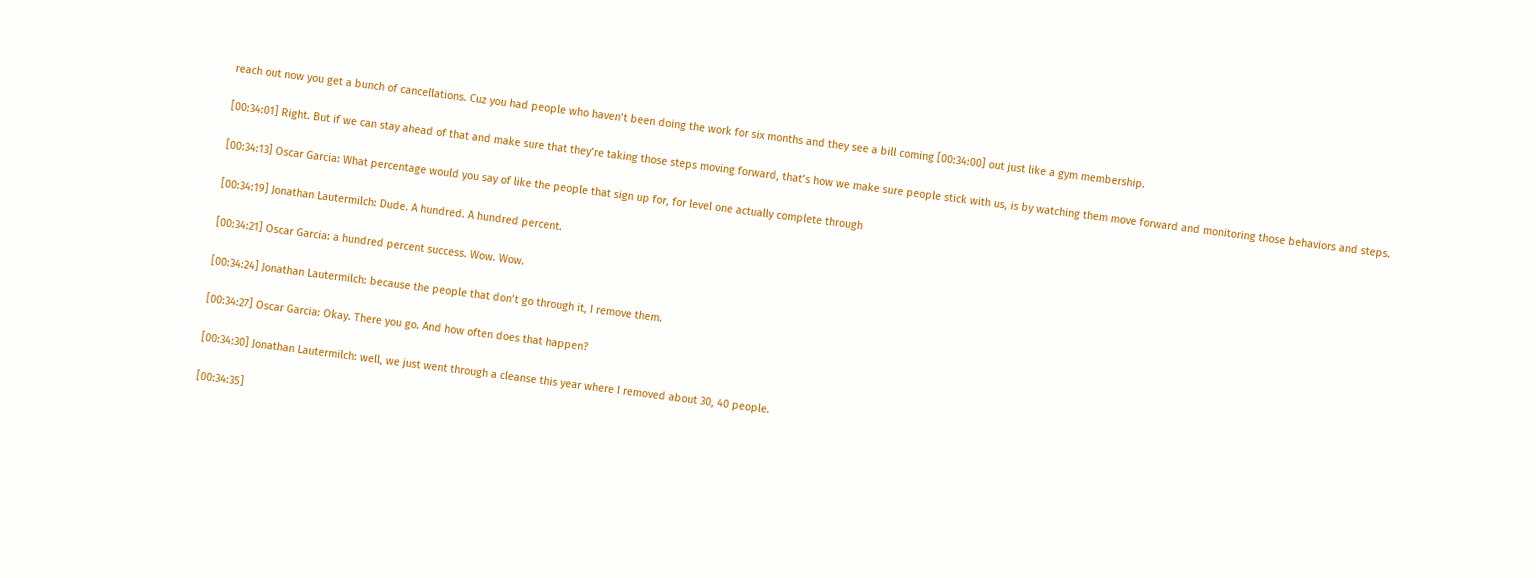reach out now you get a bunch of cancellations. Cuz you had people who haven’t been doing the work for six months and they see a bill coming [00:34:00] out just like a gym membership.

[00:34:01] Right. But if we can stay ahead of that and make sure that they’re taking those steps moving forward, that’s how we make sure people stick with us, is by watching them move forward and monitoring those behaviors and steps.

[00:34:13] Oscar Garcia: What percentage would you say of like the people that sign up for, for level one actually complete through

[00:34:19] Jonathan Lautermilch: Dude. A hundred. A hundred percent.

[00:34:21] Oscar Garcia: a hundred percent success. Wow. Wow.

[00:34:24] Jonathan Lautermilch: because the people that don’t go through it, I remove them.

[00:34:27] Oscar Garcia: Okay. There you go. And how often does that happen?

[00:34:30] Jonathan Lautermilch: well, we just went through a cleanse this year where I removed about 30, 40 people.

[00:34:35]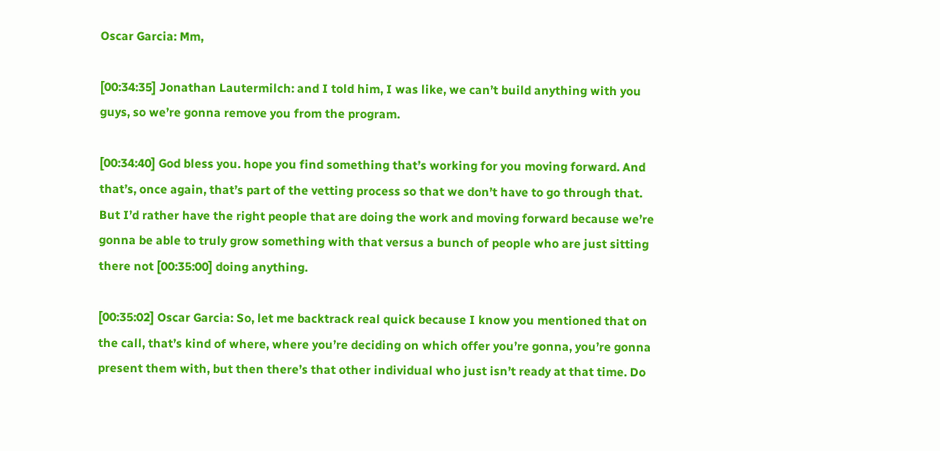Oscar Garcia: Mm,

[00:34:35] Jonathan Lautermilch: and I told him, I was like, we can’t build anything with you guys, so we’re gonna remove you from the program.

[00:34:40] God bless you. hope you find something that’s working for you moving forward. And that’s, once again, that’s part of the vetting process so that we don’t have to go through that. But I’d rather have the right people that are doing the work and moving forward because we’re gonna be able to truly grow something with that versus a bunch of people who are just sitting there not [00:35:00] doing anything.

[00:35:02] Oscar Garcia: So, let me backtrack real quick because I know you mentioned that on the call, that’s kind of where, where you’re deciding on which offer you’re gonna, you’re gonna present them with, but then there’s that other individual who just isn’t ready at that time. Do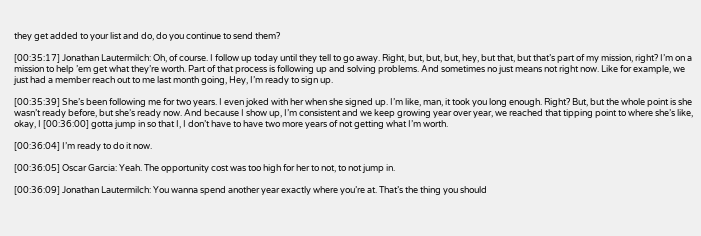they get added to your list and do, do you continue to send them?

[00:35:17] Jonathan Lautermilch: Oh, of course. I follow up today until they tell to go away. Right, but, but, but, hey, but that, but that’s part of my mission, right? I’m on a mission to help ’em get what they’re worth. Part of that process is following up and solving problems. And sometimes no just means not right now. Like for example, we just had a member reach out to me last month going, Hey, I’m ready to sign up.

[00:35:39] She’s been following me for two years. I even joked with her when she signed up. I’m like, man, it took you long enough. Right? But, but the whole point is she wasn’t ready before, but she’s ready now. And because I show up, I’m consistent and we keep growing year over year, we reached that tipping point to where she’s like, okay, I [00:36:00] gotta jump in so that I, I don’t have to have two more years of not getting what I’m worth.

[00:36:04] I’m ready to do it now.

[00:36:05] Oscar Garcia: Yeah. The opportunity cost was too high for her to not, to not jump in.

[00:36:09] Jonathan Lautermilch: You wanna spend another year exactly where you’re at. That’s the thing you should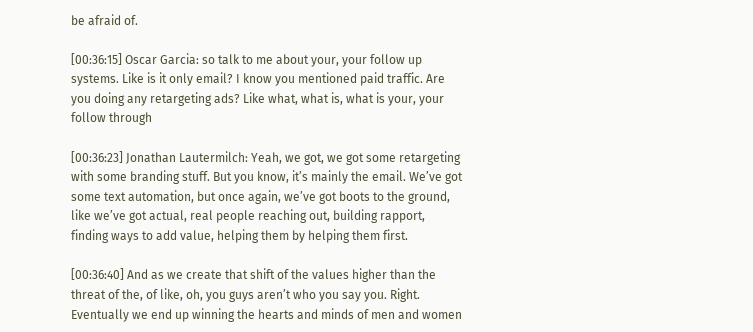be afraid of.

[00:36:15] Oscar Garcia: so talk to me about your, your follow up systems. Like is it only email? I know you mentioned paid traffic. Are you doing any retargeting ads? Like what, what is, what is your, your follow through

[00:36:23] Jonathan Lautermilch: Yeah, we got, we got some retargeting with some branding stuff. But you know, it’s mainly the email. We’ve got some text automation, but once again, we’ve got boots to the ground, like we’ve got actual, real people reaching out, building rapport, finding ways to add value, helping them by helping them first.

[00:36:40] And as we create that shift of the values higher than the threat of the, of like, oh, you guys aren’t who you say you. Right. Eventually we end up winning the hearts and minds of men and women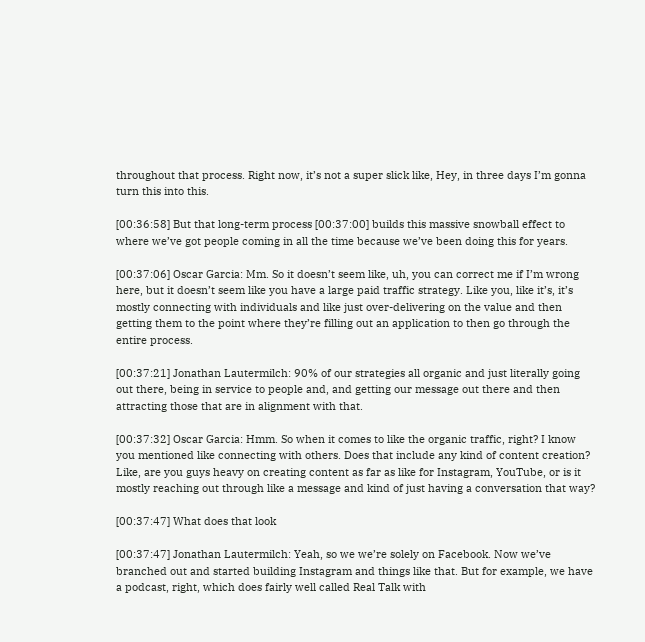throughout that process. Right now, it’s not a super slick like, Hey, in three days I’m gonna turn this into this.

[00:36:58] But that long-term process [00:37:00] builds this massive snowball effect to where we’ve got people coming in all the time because we’ve been doing this for years.

[00:37:06] Oscar Garcia: Mm. So it doesn’t seem like, uh, you can correct me if I’m wrong here, but it doesn’t seem like you have a large paid traffic strategy. Like you, like it’s, it’s mostly connecting with individuals and like just over-delivering on the value and then getting them to the point where they’re filling out an application to then go through the entire process.

[00:37:21] Jonathan Lautermilch: 90% of our strategies all organic and just literally going out there, being in service to people and, and getting our message out there and then attracting those that are in alignment with that.

[00:37:32] Oscar Garcia: Hmm. So when it comes to like the organic traffic, right? I know you mentioned like connecting with others. Does that include any kind of content creation? Like, are you guys heavy on creating content as far as like for Instagram, YouTube, or is it mostly reaching out through like a message and kind of just having a conversation that way?

[00:37:47] What does that look

[00:37:47] Jonathan Lautermilch: Yeah, so we we’re solely on Facebook. Now we’ve branched out and started building Instagram and things like that. But for example, we have a podcast, right, which does fairly well called Real Talk with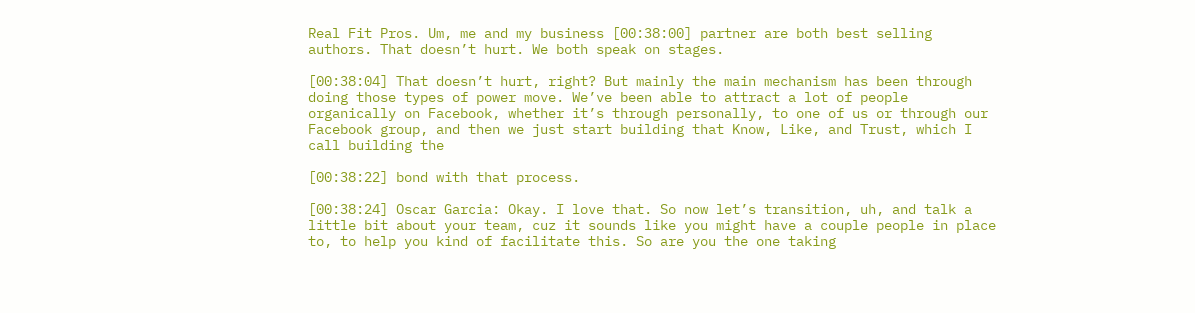Real Fit Pros. Um, me and my business [00:38:00] partner are both best selling authors. That doesn’t hurt. We both speak on stages.

[00:38:04] That doesn’t hurt, right? But mainly the main mechanism has been through doing those types of power move. We’ve been able to attract a lot of people organically on Facebook, whether it’s through personally, to one of us or through our Facebook group, and then we just start building that Know, Like, and Trust, which I call building the

[00:38:22] bond with that process.

[00:38:24] Oscar Garcia: Okay. I love that. So now let’s transition, uh, and talk a little bit about your team, cuz it sounds like you might have a couple people in place to, to help you kind of facilitate this. So are you the one taking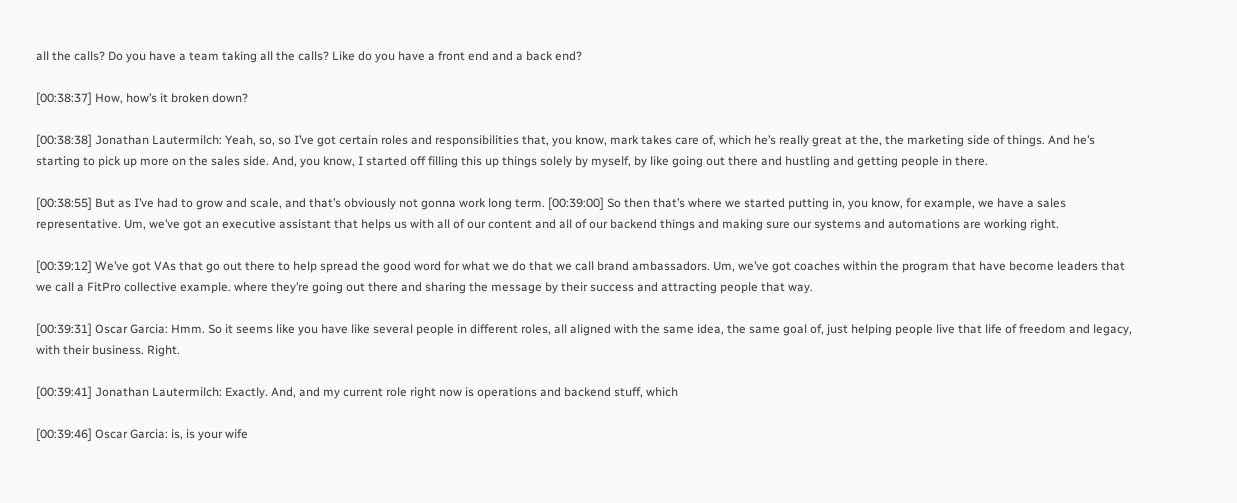all the calls? Do you have a team taking all the calls? Like do you have a front end and a back end?

[00:38:37] How, how’s it broken down?

[00:38:38] Jonathan Lautermilch: Yeah, so, so I’ve got certain roles and responsibilities that, you know, mark takes care of, which he’s really great at the, the marketing side of things. And he’s starting to pick up more on the sales side. And, you know, I started off filling this up things solely by myself, by like going out there and hustling and getting people in there.

[00:38:55] But as I’ve had to grow and scale, and that’s obviously not gonna work long term. [00:39:00] So then that’s where we started putting in, you know, for example, we have a sales representative. Um, we’ve got an executive assistant that helps us with all of our content and all of our backend things and making sure our systems and automations are working right.

[00:39:12] We’ve got VAs that go out there to help spread the good word for what we do that we call brand ambassadors. Um, we’ve got coaches within the program that have become leaders that we call a FitPro collective example. where they’re going out there and sharing the message by their success and attracting people that way.

[00:39:31] Oscar Garcia: Hmm. So it seems like you have like several people in different roles, all aligned with the same idea, the same goal of, just helping people live that life of freedom and legacy, with their business. Right.

[00:39:41] Jonathan Lautermilch: Exactly. And, and my current role right now is operations and backend stuff, which

[00:39:46] Oscar Garcia: is, is your wife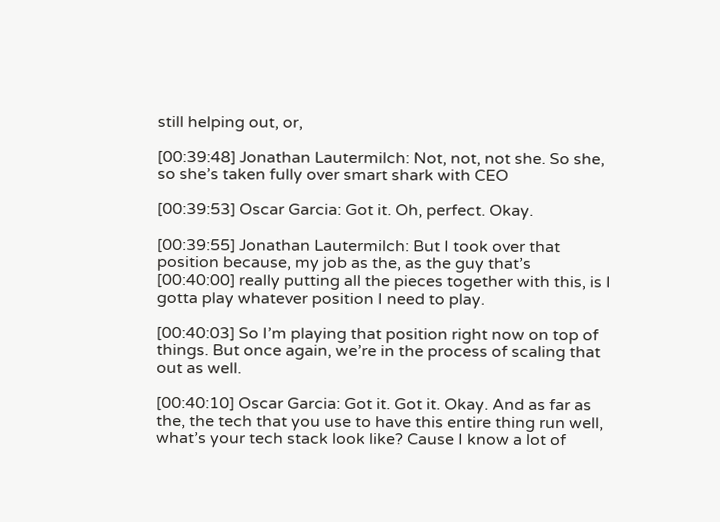still helping out, or,

[00:39:48] Jonathan Lautermilch: Not, not, not she. So she, so she’s taken fully over smart shark with CEO

[00:39:53] Oscar Garcia: Got it. Oh, perfect. Okay.

[00:39:55] Jonathan Lautermilch: But I took over that position because, my job as the, as the guy that’s [00:40:00] really putting all the pieces together with this, is I gotta play whatever position I need to play.

[00:40:03] So I’m playing that position right now on top of things. But once again, we’re in the process of scaling that out as well.

[00:40:10] Oscar Garcia: Got it. Got it. Okay. And as far as the, the tech that you use to have this entire thing run well, what’s your tech stack look like? Cause I know a lot of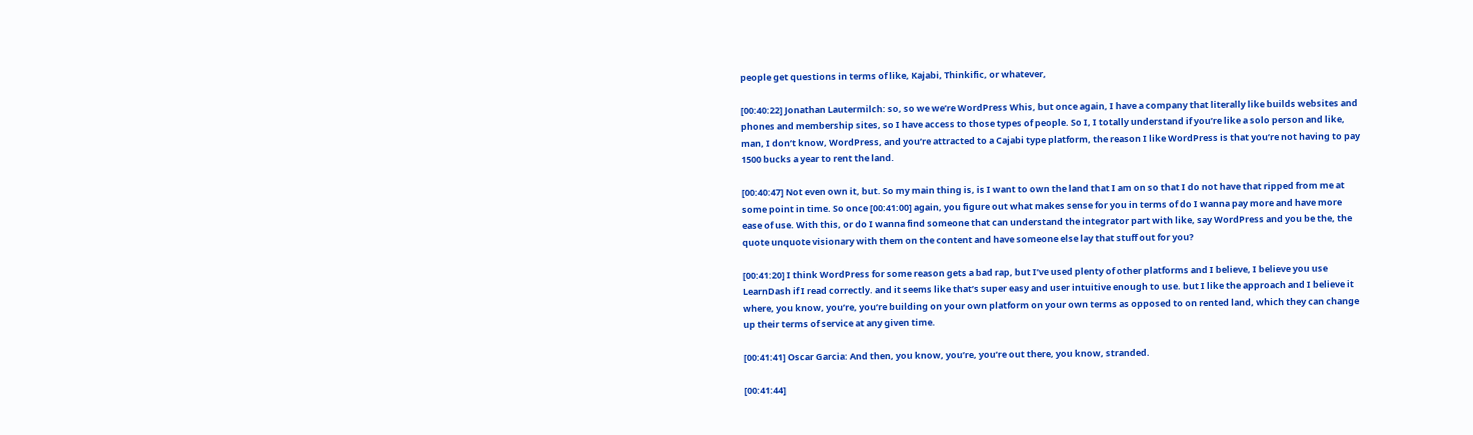people get questions in terms of like, Kajabi, Thinkific, or whatever,

[00:40:22] Jonathan Lautermilch: so, so we we’re WordPress Whis, but once again, I have a company that literally like builds websites and phones and membership sites, so I have access to those types of people. So I, I totally understand if you’re like a solo person and like, man, I don’t know, WordPress, and you’re attracted to a Cajabi type platform, the reason I like WordPress is that you’re not having to pay 1500 bucks a year to rent the land.

[00:40:47] Not even own it, but. So my main thing is, is I want to own the land that I am on so that I do not have that ripped from me at some point in time. So once [00:41:00] again, you figure out what makes sense for you in terms of do I wanna pay more and have more ease of use. With this, or do I wanna find someone that can understand the integrator part with like, say WordPress and you be the, the quote unquote visionary with them on the content and have someone else lay that stuff out for you?

[00:41:20] I think WordPress for some reason gets a bad rap, but I’ve used plenty of other platforms and I believe, I believe you use LearnDash if I read correctly. and it seems like that’s super easy and user intuitive enough to use. but I like the approach and I believe it where, you know, you’re, you’re building on your own platform on your own terms as opposed to on rented land, which they can change up their terms of service at any given time.

[00:41:41] Oscar Garcia: And then, you know, you’re, you’re out there, you know, stranded.

[00:41:44]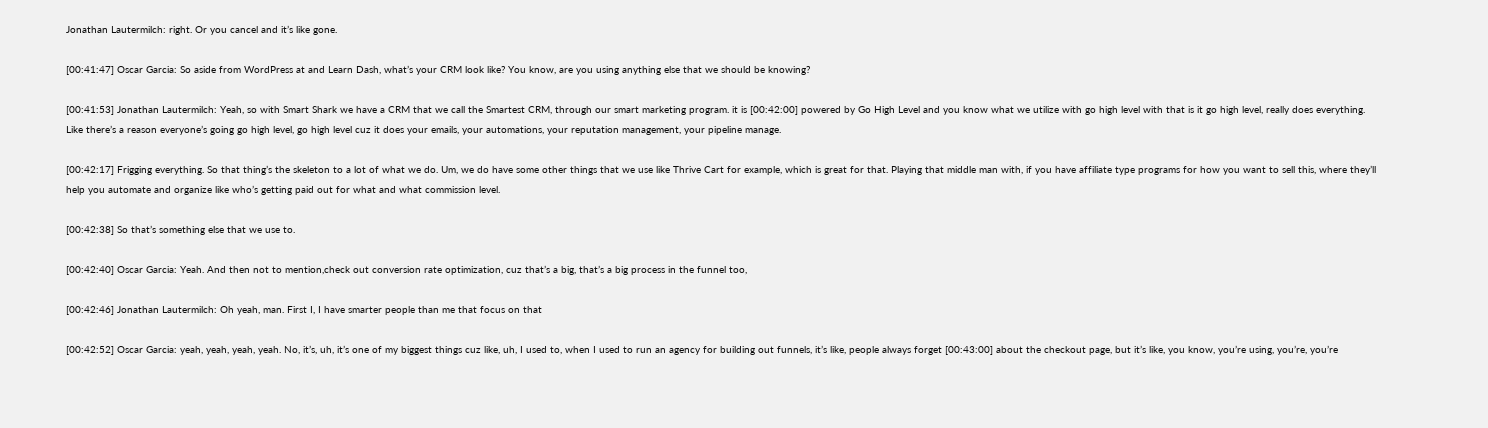Jonathan Lautermilch: right. Or you cancel and it’s like gone.

[00:41:47] Oscar Garcia: So aside from WordPress at and Learn Dash, what’s your CRM look like? You know, are you using anything else that we should be knowing?

[00:41:53] Jonathan Lautermilch: Yeah, so with Smart Shark we have a CRM that we call the Smartest CRM, through our smart marketing program. it is [00:42:00] powered by Go High Level and you know what we utilize with go high level with that is it go high level, really does everything. Like there’s a reason everyone’s going go high level, go high level cuz it does your emails, your automations, your reputation management, your pipeline manage.

[00:42:17] Frigging everything. So that thing’s the skeleton to a lot of what we do. Um, we do have some other things that we use like Thrive Cart for example, which is great for that. Playing that middle man with, if you have affiliate type programs for how you want to sell this, where they’ll help you automate and organize like who’s getting paid out for what and what commission level.

[00:42:38] So that’s something else that we use to.

[00:42:40] Oscar Garcia: Yeah. And then not to mention,check out conversion rate optimization, cuz that’s a big, that’s a big process in the funnel too,

[00:42:46] Jonathan Lautermilch: Oh yeah, man. First I, I have smarter people than me that focus on that

[00:42:52] Oscar Garcia: yeah, yeah, yeah, yeah. No, it’s, uh, it’s one of my biggest things cuz like, uh, I used to, when I used to run an agency for building out funnels, it’s like, people always forget [00:43:00] about the checkout page, but it’s like, you know, you’re using, you’re, you’re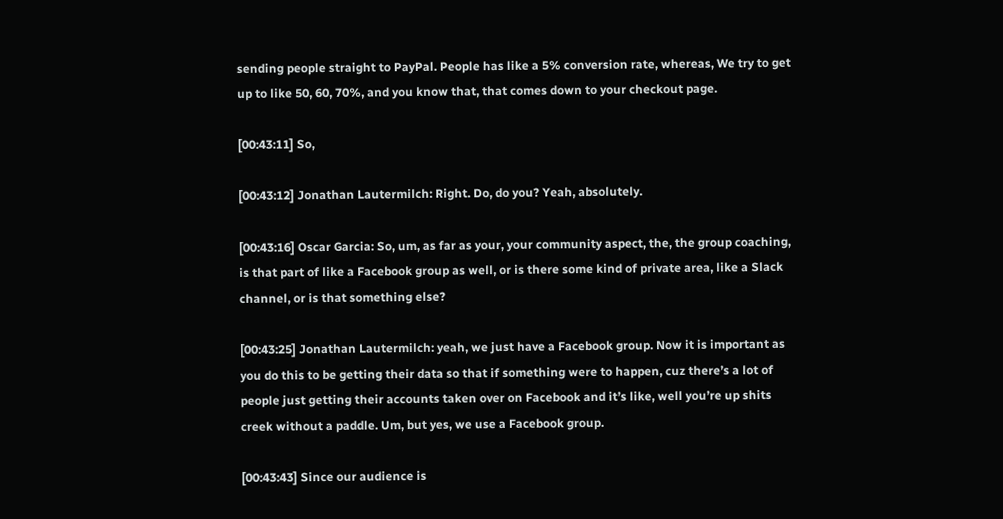sending people straight to PayPal. People has like a 5% conversion rate, whereas, We try to get up to like 50, 60, 70%, and you know that, that comes down to your checkout page.

[00:43:11] So,

[00:43:12] Jonathan Lautermilch: Right. Do, do you? Yeah, absolutely.

[00:43:16] Oscar Garcia: So, um, as far as your, your community aspect, the, the group coaching, is that part of like a Facebook group as well, or is there some kind of private area, like a Slack channel, or is that something else?

[00:43:25] Jonathan Lautermilch: yeah, we just have a Facebook group. Now it is important as you do this to be getting their data so that if something were to happen, cuz there’s a lot of people just getting their accounts taken over on Facebook and it’s like, well you’re up shits creek without a paddle. Um, but yes, we use a Facebook group.

[00:43:43] Since our audience is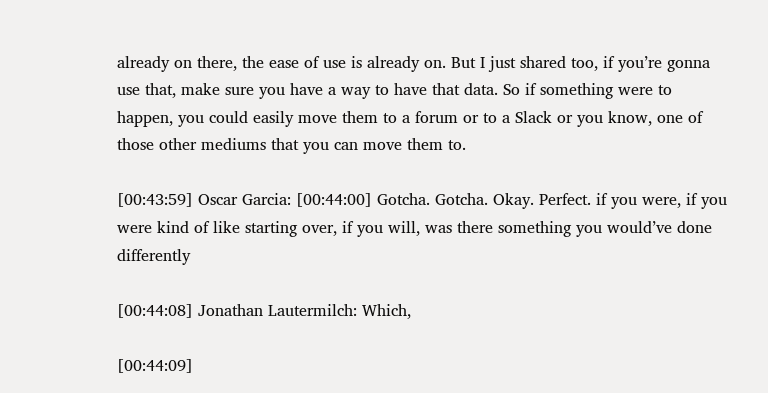already on there, the ease of use is already on. But I just shared too, if you’re gonna use that, make sure you have a way to have that data. So if something were to happen, you could easily move them to a forum or to a Slack or you know, one of those other mediums that you can move them to.

[00:43:59] Oscar Garcia: [00:44:00] Gotcha. Gotcha. Okay. Perfect. if you were, if you were kind of like starting over, if you will, was there something you would’ve done differently

[00:44:08] Jonathan Lautermilch: Which,

[00:44:09]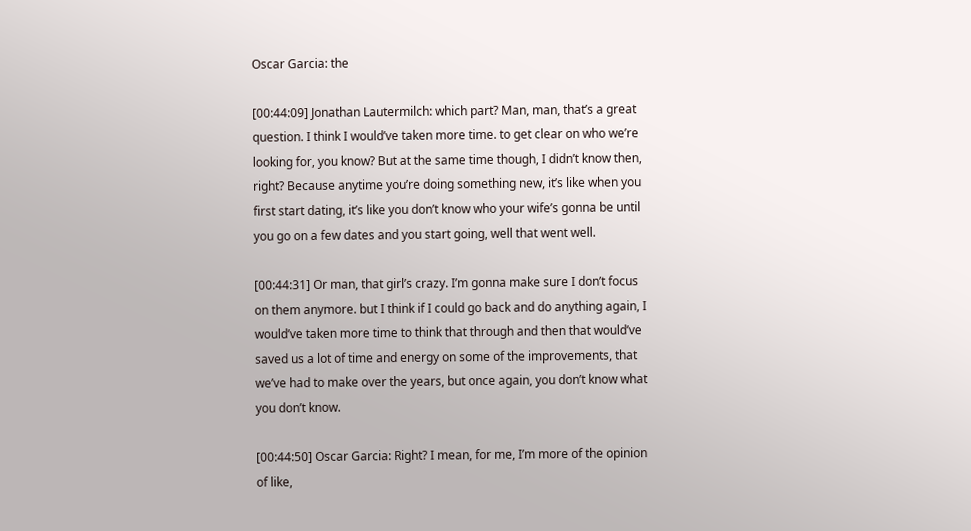Oscar Garcia: the

[00:44:09] Jonathan Lautermilch: which part? Man, man, that’s a great question. I think I would’ve taken more time. to get clear on who we’re looking for, you know? But at the same time though, I didn’t know then, right? Because anytime you’re doing something new, it’s like when you first start dating, it’s like you don’t know who your wife’s gonna be until you go on a few dates and you start going, well that went well.

[00:44:31] Or man, that girl’s crazy. I’m gonna make sure I don’t focus on them anymore. but I think if I could go back and do anything again, I would’ve taken more time to think that through and then that would’ve saved us a lot of time and energy on some of the improvements, that we’ve had to make over the years, but once again, you don’t know what you don’t know.

[00:44:50] Oscar Garcia: Right? I mean, for me, I’m more of the opinion of like,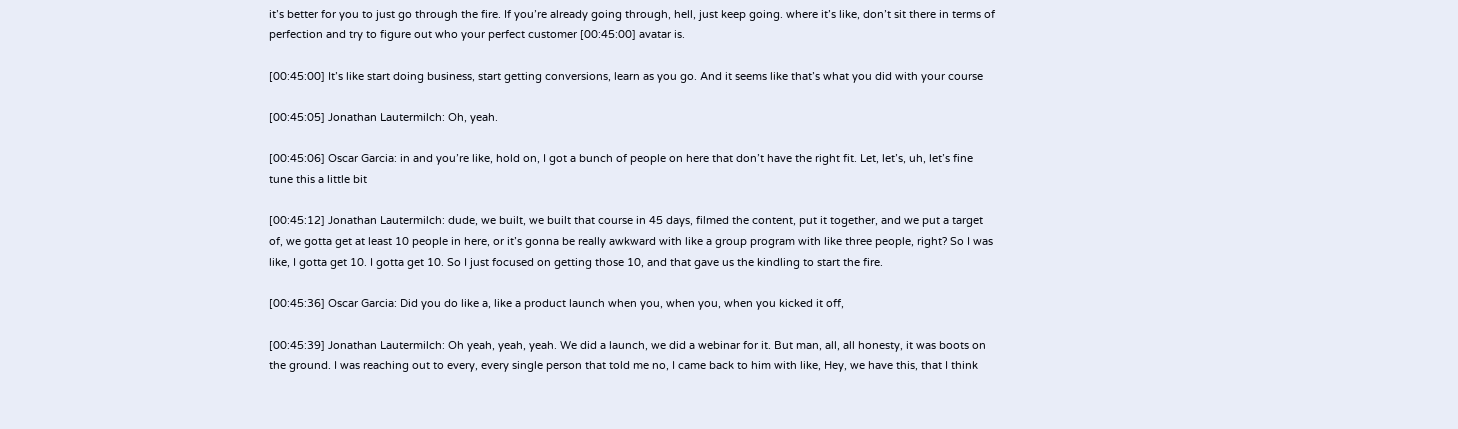it’s better for you to just go through the fire. If you’re already going through, hell, just keep going. where it’s like, don’t sit there in terms of perfection and try to figure out who your perfect customer [00:45:00] avatar is.

[00:45:00] It’s like start doing business, start getting conversions, learn as you go. And it seems like that’s what you did with your course

[00:45:05] Jonathan Lautermilch: Oh, yeah.

[00:45:06] Oscar Garcia: in and you’re like, hold on, I got a bunch of people on here that don’t have the right fit. Let, let’s, uh, let’s fine tune this a little bit

[00:45:12] Jonathan Lautermilch: dude, we built, we built that course in 45 days, filmed the content, put it together, and we put a target of, we gotta get at least 10 people in here, or it’s gonna be really awkward with like a group program with like three people, right? So I was like, I gotta get 10. I gotta get 10. So I just focused on getting those 10, and that gave us the kindling to start the fire.

[00:45:36] Oscar Garcia: Did you do like a, like a product launch when you, when you, when you kicked it off,

[00:45:39] Jonathan Lautermilch: Oh yeah, yeah, yeah. We did a launch, we did a webinar for it. But man, all, all honesty, it was boots on the ground. I was reaching out to every, every single person that told me no, I came back to him with like, Hey, we have this, that I think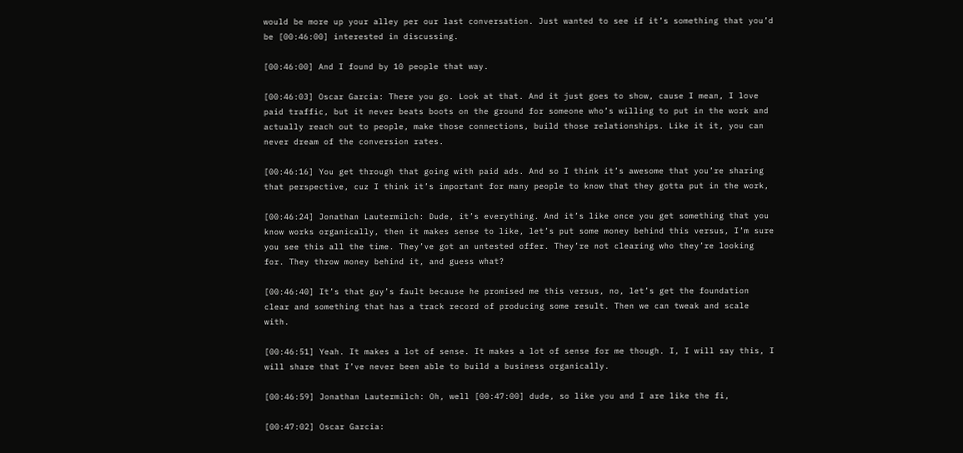would be more up your alley per our last conversation. Just wanted to see if it’s something that you’d be [00:46:00] interested in discussing.

[00:46:00] And I found by 10 people that way.

[00:46:03] Oscar Garcia: There you go. Look at that. And it just goes to show, cause I mean, I love paid traffic, but it never beats boots on the ground for someone who’s willing to put in the work and actually reach out to people, make those connections, build those relationships. Like it it, you can never dream of the conversion rates.

[00:46:16] You get through that going with paid ads. And so I think it’s awesome that you’re sharing that perspective, cuz I think it’s important for many people to know that they gotta put in the work,

[00:46:24] Jonathan Lautermilch: Dude, it’s everything. And it’s like once you get something that you know works organically, then it makes sense to like, let’s put some money behind this versus, I’m sure you see this all the time. They’ve got an untested offer. They’re not clearing who they’re looking for. They throw money behind it, and guess what?

[00:46:40] It’s that guy’s fault because he promised me this versus, no, let’s get the foundation clear and something that has a track record of producing some result. Then we can tweak and scale with.

[00:46:51] Yeah. It makes a lot of sense. It makes a lot of sense for me though. I, I will say this, I will share that I’ve never been able to build a business organically.

[00:46:59] Jonathan Lautermilch: Oh, well [00:47:00] dude, so like you and I are like the fi,

[00:47:02] Oscar Garcia: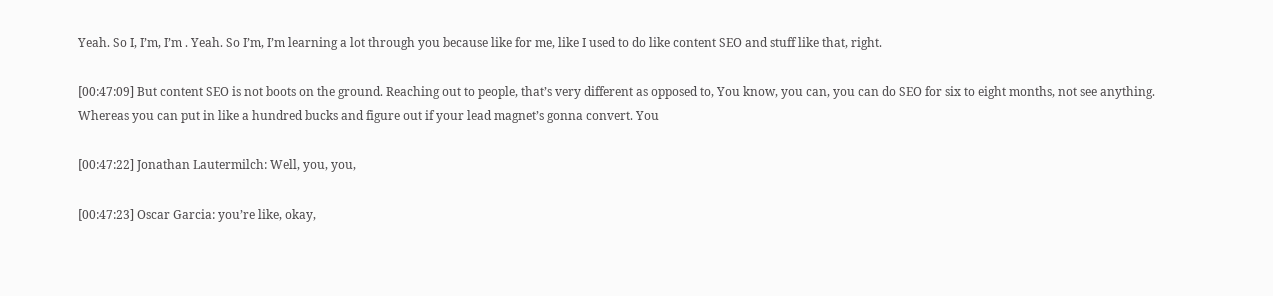Yeah. So I, I’m, I’m . Yeah. So I’m, I’m learning a lot through you because like for me, like I used to do like content SEO and stuff like that, right.

[00:47:09] But content SEO is not boots on the ground. Reaching out to people, that’s very different as opposed to, You know, you can, you can do SEO for six to eight months, not see anything. Whereas you can put in like a hundred bucks and figure out if your lead magnet’s gonna convert. You

[00:47:22] Jonathan Lautermilch: Well, you, you,

[00:47:23] Oscar Garcia: you’re like, okay,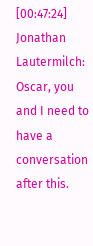[00:47:24] Jonathan Lautermilch: Oscar, you and I need to have a conversation after this.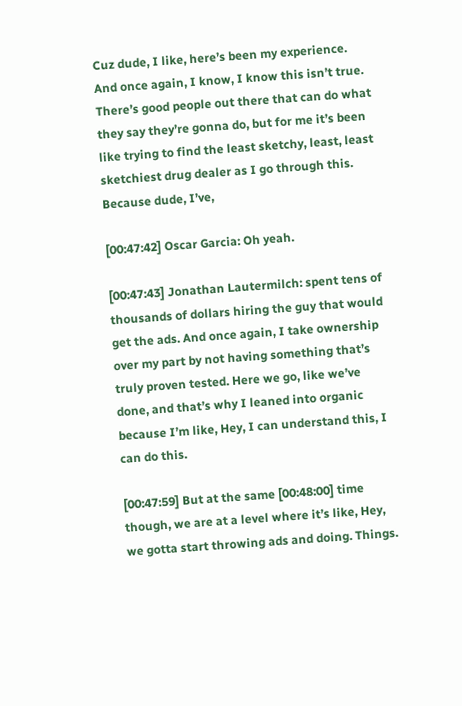Cuz dude, I like, here’s been my experience. And once again, I know, I know this isn’t true. There’s good people out there that can do what they say they’re gonna do, but for me it’s been like trying to find the least sketchy, least, least sketchiest drug dealer as I go through this. Because dude, I’ve,

[00:47:42] Oscar Garcia: Oh yeah.

[00:47:43] Jonathan Lautermilch: spent tens of thousands of dollars hiring the guy that would get the ads. And once again, I take ownership over my part by not having something that’s truly proven tested. Here we go, like we’ve done, and that’s why I leaned into organic because I’m like, Hey, I can understand this, I can do this.

[00:47:59] But at the same [00:48:00] time though, we are at a level where it’s like, Hey, we gotta start throwing ads and doing. Things.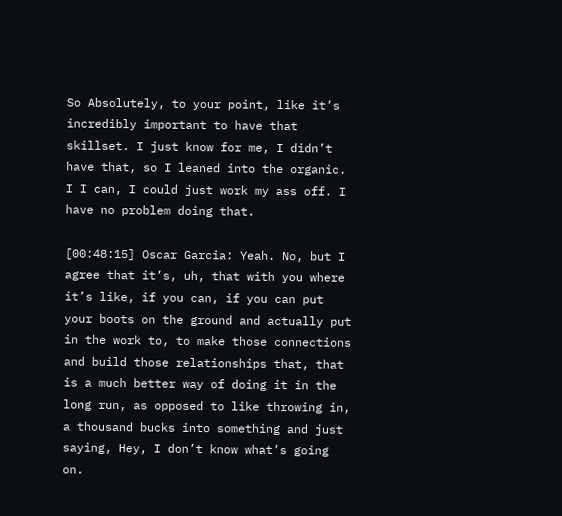So Absolutely, to your point, like it’s incredibly important to have that skillset. I just know for me, I didn’t have that, so I leaned into the organic. I I can, I could just work my ass off. I have no problem doing that.

[00:48:15] Oscar Garcia: Yeah. No, but I agree that it’s, uh, that with you where it’s like, if you can, if you can put your boots on the ground and actually put in the work to, to make those connections and build those relationships that, that is a much better way of doing it in the long run, as opposed to like throwing in, a thousand bucks into something and just saying, Hey, I don’t know what’s going on.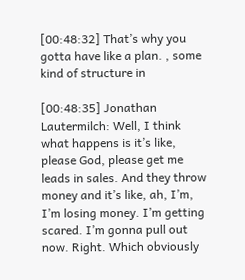[00:48:32] That’s why you gotta have like a plan. , some kind of structure in

[00:48:35] Jonathan Lautermilch: Well, I think what happens is it’s like, please God, please get me leads in sales. And they throw money and it’s like, ah, I’m, I’m losing money. I’m getting scared. I’m gonna pull out now. Right. Which obviously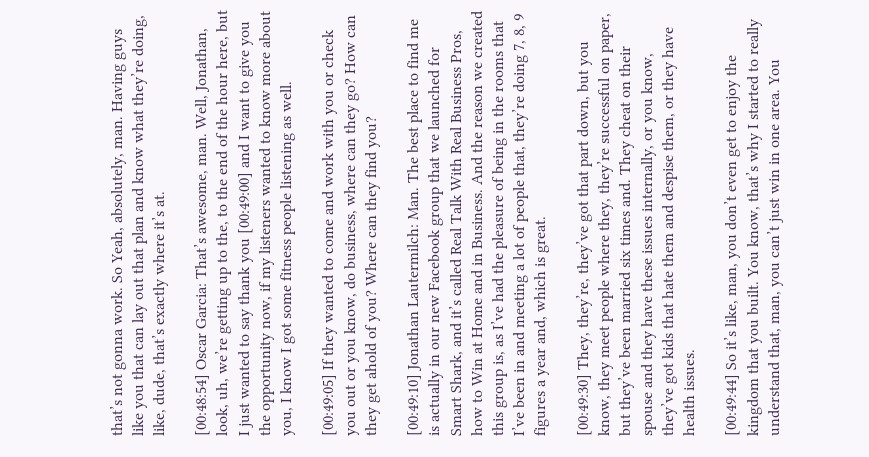that’s not gonna work. So Yeah, absolutely, man. Having guys like you that can lay out that plan and know what they’re doing, like, dude, that’s exactly where it’s at.

[00:48:54] Oscar Garcia: That’s awesome, man. Well, Jonathan, look, uh, we’re getting up to the, to the end of the hour here, but I just wanted to say thank you [00:49:00] and I want to give you the opportunity now, if my listeners wanted to know more about you, I know I got some fitness people listening as well.

[00:49:05] If they wanted to come and work with you or check you out or you know, do business, where can they go? How can they get ahold of you? Where can they find you?

[00:49:10] Jonathan Lautermilch: Man. The best place to find me is actually in our new Facebook group that we launched for Smart Shark, and it’s called Real Talk With Real Business Pros, how to Win at Home and in Business. And the reason we created this group is, as I’ve had the pleasure of being in the rooms that I’ve been in and meeting a lot of people that, they’re doing 7, 8, 9 figures a year and, which is great.

[00:49:30] They, they’re, they’ve got that part down, but you know, they meet people where they, they’re successful on paper, but they’ve been married six times and. They cheat on their spouse and they have these issues internally, or you know, they’ve got kids that hate them and despise them, or they have health issues.

[00:49:44] So it’s like, man, you don’t even get to enjoy the kingdom that you built. You know, that’s why I started to really understand that, man, you can’t just win in one area. You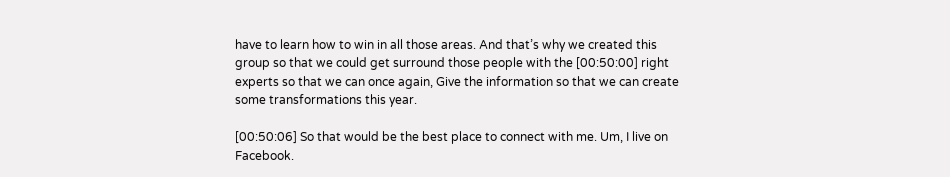have to learn how to win in all those areas. And that’s why we created this group so that we could get surround those people with the [00:50:00] right experts so that we can once again, Give the information so that we can create some transformations this year.

[00:50:06] So that would be the best place to connect with me. Um, I live on Facebook.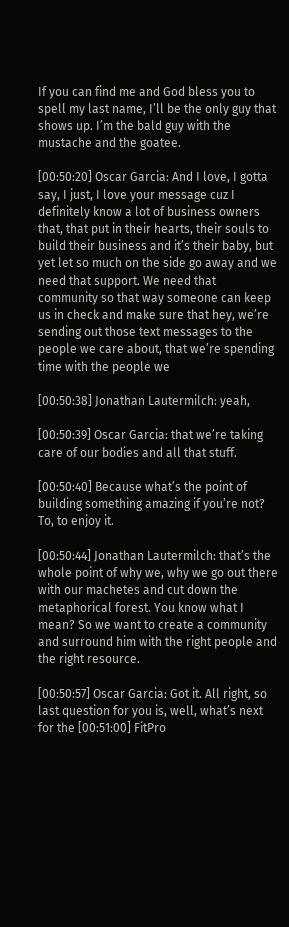If you can find me and God bless you to spell my last name, I’ll be the only guy that shows up. I’m the bald guy with the mustache and the goatee.

[00:50:20] Oscar Garcia: And I love, I gotta say, I just, I love your message cuz I definitely know a lot of business owners that, that put in their hearts, their souls to build their business and it’s their baby, but yet let so much on the side go away and we need that support. We need that community so that way someone can keep us in check and make sure that hey, we’re sending out those text messages to the people we care about, that we’re spending time with the people we

[00:50:38] Jonathan Lautermilch: yeah,

[00:50:39] Oscar Garcia: that we’re taking care of our bodies and all that stuff.

[00:50:40] Because what’s the point of building something amazing if you’re not? To, to enjoy it.

[00:50:44] Jonathan Lautermilch: that’s the whole point of why we, why we go out there with our machetes and cut down the metaphorical forest. You know what I mean? So we want to create a community and surround him with the right people and the right resource.

[00:50:57] Oscar Garcia: Got it. All right, so last question for you is, well, what’s next for the [00:51:00] FitPro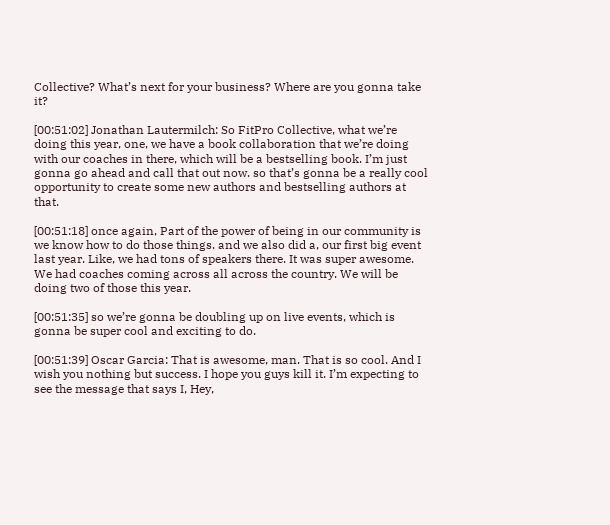Collective? What’s next for your business? Where are you gonna take it?

[00:51:02] Jonathan Lautermilch: So FitPro Collective, what we’re doing this year, one, we have a book collaboration that we’re doing with our coaches in there, which will be a bestselling book. I’m just gonna go ahead and call that out now. so that’s gonna be a really cool opportunity to create some new authors and bestselling authors at that.

[00:51:18] once again, Part of the power of being in our community is we know how to do those things. and we also did a, our first big event last year. Like, we had tons of speakers there. It was super awesome. We had coaches coming across all across the country. We will be doing two of those this year.

[00:51:35] so we’re gonna be doubling up on live events, which is gonna be super cool and exciting to do.

[00:51:39] Oscar Garcia: That is awesome, man. That is so cool. And I wish you nothing but success. I hope you guys kill it. I’m expecting to see the message that says I, Hey,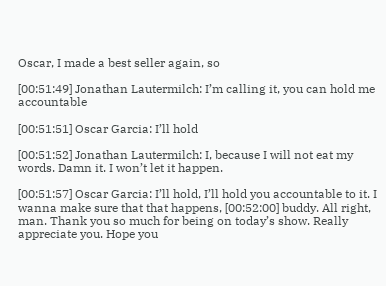Oscar, I made a best seller again, so

[00:51:49] Jonathan Lautermilch: I’m calling it, you can hold me accountable

[00:51:51] Oscar Garcia: I’ll hold

[00:51:52] Jonathan Lautermilch: I, because I will not eat my words. Damn it. I won’t let it happen.

[00:51:57] Oscar Garcia: I’ll hold, I’ll hold you accountable to it. I wanna make sure that that happens, [00:52:00] buddy. All right, man. Thank you so much for being on today’s show. Really appreciate you. Hope you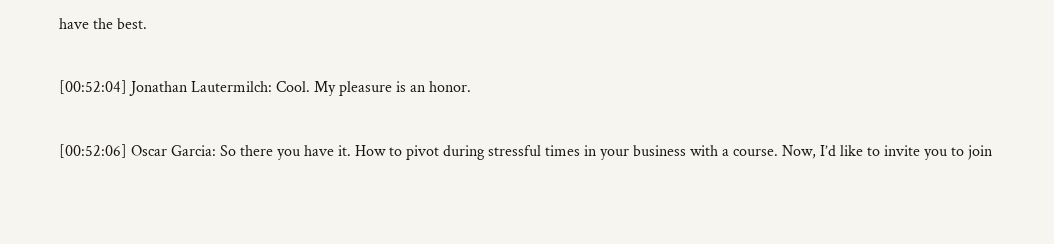have the best.

[00:52:04] Jonathan Lautermilch: Cool. My pleasure is an honor.

[00:52:06] Oscar Garcia: So there you have it. How to pivot during stressful times in your business with a course. Now, I’d like to invite you to join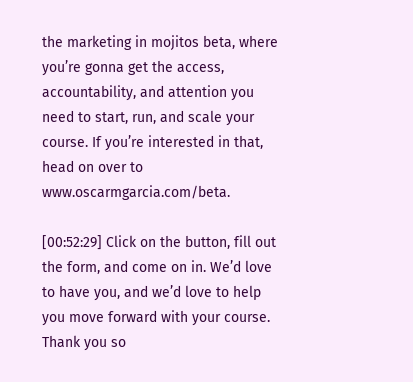the marketing in mojitos beta, where you’re gonna get the access, accountability, and attention you need to start, run, and scale your course. If you’re interested in that, head on over to www.oscarmgarcia.com/beta.

[00:52:29] Click on the button, fill out the form, and come on in. We’d love to have you, and we’d love to help you move forward with your course. Thank you so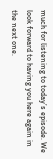much for listening to today’s episode. We look forward to having you here again in the next one.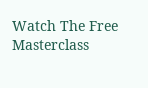Watch The Free Masterclass